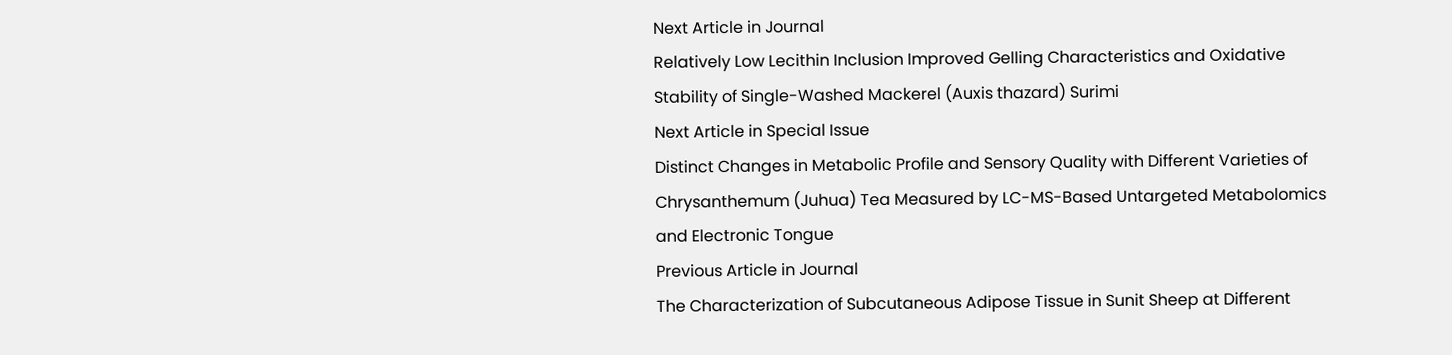Next Article in Journal
Relatively Low Lecithin Inclusion Improved Gelling Characteristics and Oxidative Stability of Single-Washed Mackerel (Auxis thazard) Surimi
Next Article in Special Issue
Distinct Changes in Metabolic Profile and Sensory Quality with Different Varieties of Chrysanthemum (Juhua) Tea Measured by LC-MS-Based Untargeted Metabolomics and Electronic Tongue
Previous Article in Journal
The Characterization of Subcutaneous Adipose Tissue in Sunit Sheep at Different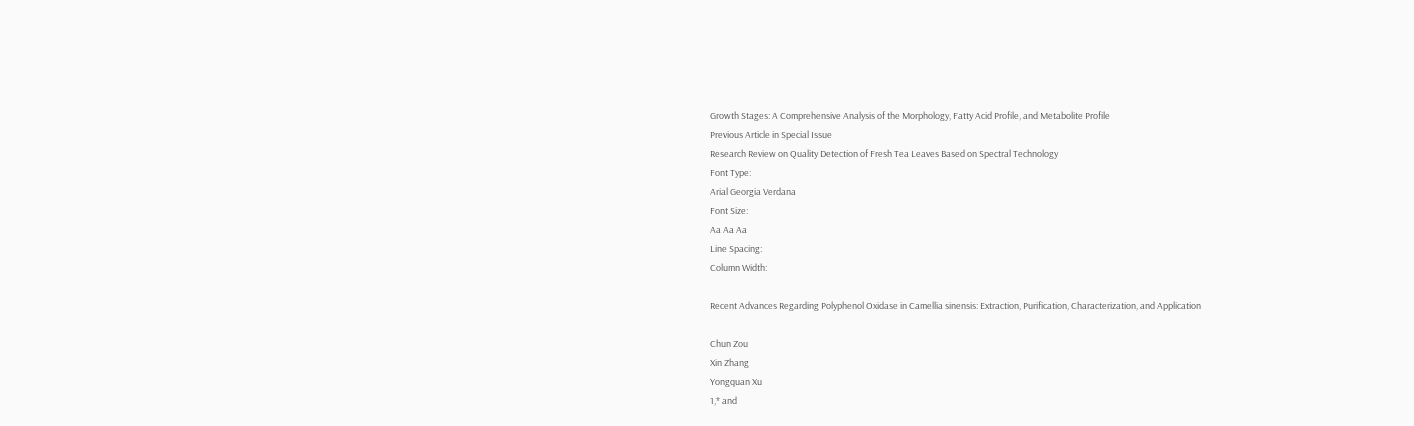Growth Stages: A Comprehensive Analysis of the Morphology, Fatty Acid Profile, and Metabolite Profile
Previous Article in Special Issue
Research Review on Quality Detection of Fresh Tea Leaves Based on Spectral Technology
Font Type:
Arial Georgia Verdana
Font Size:
Aa Aa Aa
Line Spacing:
Column Width:

Recent Advances Regarding Polyphenol Oxidase in Camellia sinensis: Extraction, Purification, Characterization, and Application

Chun Zou
Xin Zhang
Yongquan Xu
1,* and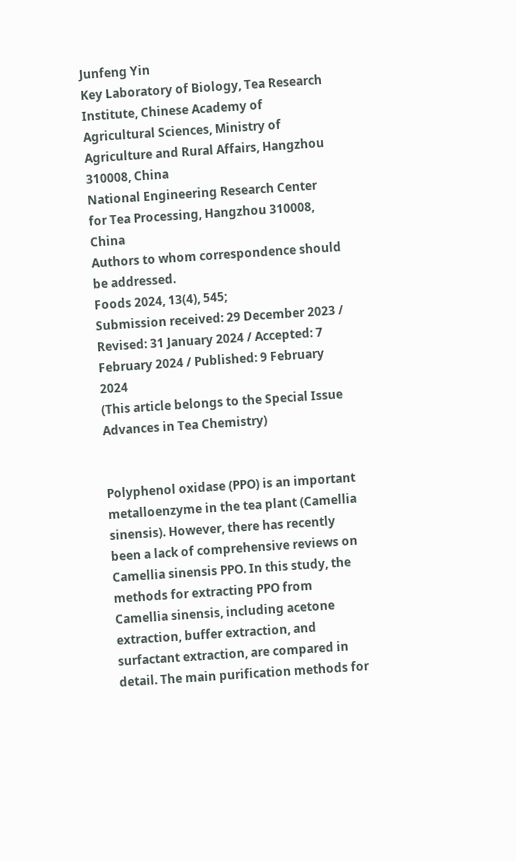Junfeng Yin
Key Laboratory of Biology, Tea Research Institute, Chinese Academy of Agricultural Sciences, Ministry of Agriculture and Rural Affairs, Hangzhou 310008, China
National Engineering Research Center for Tea Processing, Hangzhou 310008, China
Authors to whom correspondence should be addressed.
Foods 2024, 13(4), 545;
Submission received: 29 December 2023 / Revised: 31 January 2024 / Accepted: 7 February 2024 / Published: 9 February 2024
(This article belongs to the Special Issue Advances in Tea Chemistry)


Polyphenol oxidase (PPO) is an important metalloenzyme in the tea plant (Camellia sinensis). However, there has recently been a lack of comprehensive reviews on Camellia sinensis PPO. In this study, the methods for extracting PPO from Camellia sinensis, including acetone extraction, buffer extraction, and surfactant extraction, are compared in detail. The main purification methods for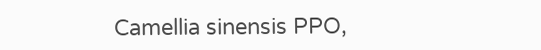Camellia sinensis PPO,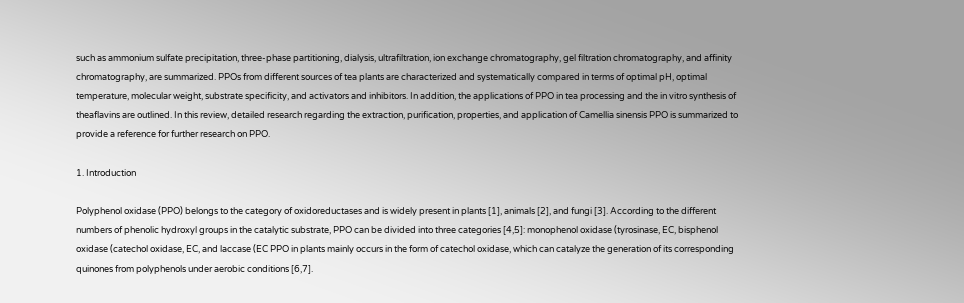such as ammonium sulfate precipitation, three-phase partitioning, dialysis, ultrafiltration, ion exchange chromatography, gel filtration chromatography, and affinity chromatography, are summarized. PPOs from different sources of tea plants are characterized and systematically compared in terms of optimal pH, optimal temperature, molecular weight, substrate specificity, and activators and inhibitors. In addition, the applications of PPO in tea processing and the in vitro synthesis of theaflavins are outlined. In this review, detailed research regarding the extraction, purification, properties, and application of Camellia sinensis PPO is summarized to provide a reference for further research on PPO.

1. Introduction

Polyphenol oxidase (PPO) belongs to the category of oxidoreductases and is widely present in plants [1], animals [2], and fungi [3]. According to the different numbers of phenolic hydroxyl groups in the catalytic substrate, PPO can be divided into three categories [4,5]: monophenol oxidase (tyrosinase, EC, bisphenol oxidase (catechol oxidase, EC, and laccase (EC PPO in plants mainly occurs in the form of catechol oxidase, which can catalyze the generation of its corresponding quinones from polyphenols under aerobic conditions [6,7].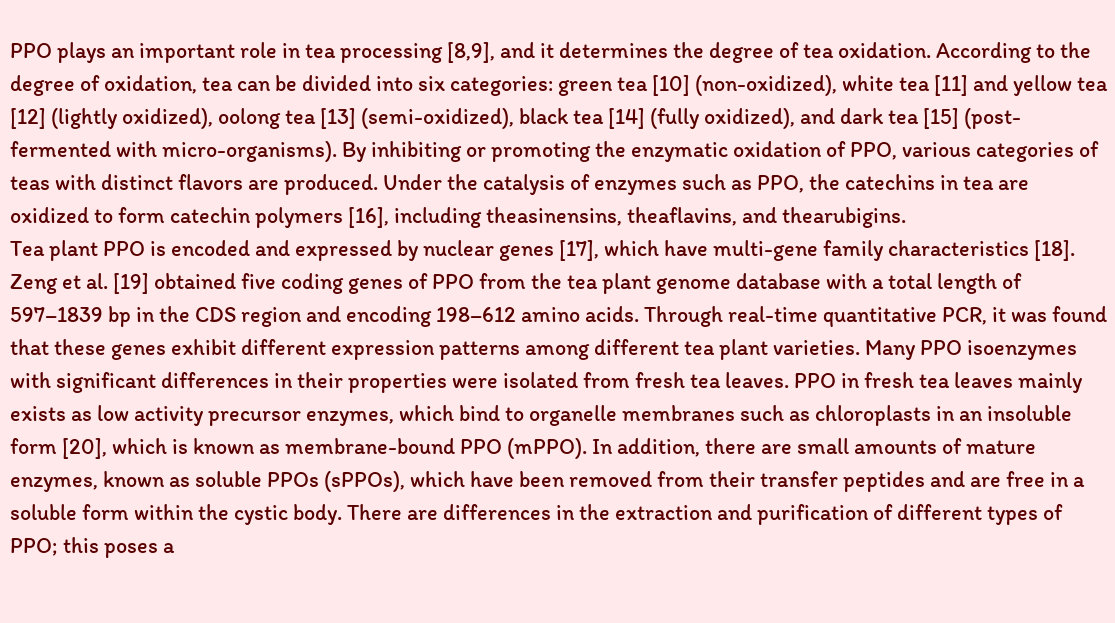PPO plays an important role in tea processing [8,9], and it determines the degree of tea oxidation. According to the degree of oxidation, tea can be divided into six categories: green tea [10] (non-oxidized), white tea [11] and yellow tea [12] (lightly oxidized), oolong tea [13] (semi-oxidized), black tea [14] (fully oxidized), and dark tea [15] (post-fermented with micro-organisms). By inhibiting or promoting the enzymatic oxidation of PPO, various categories of teas with distinct flavors are produced. Under the catalysis of enzymes such as PPO, the catechins in tea are oxidized to form catechin polymers [16], including theasinensins, theaflavins, and thearubigins.
Tea plant PPO is encoded and expressed by nuclear genes [17], which have multi-gene family characteristics [18]. Zeng et al. [19] obtained five coding genes of PPO from the tea plant genome database with a total length of 597–1839 bp in the CDS region and encoding 198–612 amino acids. Through real-time quantitative PCR, it was found that these genes exhibit different expression patterns among different tea plant varieties. Many PPO isoenzymes with significant differences in their properties were isolated from fresh tea leaves. PPO in fresh tea leaves mainly exists as low activity precursor enzymes, which bind to organelle membranes such as chloroplasts in an insoluble form [20], which is known as membrane-bound PPO (mPPO). In addition, there are small amounts of mature enzymes, known as soluble PPOs (sPPOs), which have been removed from their transfer peptides and are free in a soluble form within the cystic body. There are differences in the extraction and purification of different types of PPO; this poses a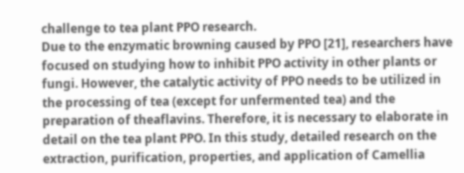challenge to tea plant PPO research.
Due to the enzymatic browning caused by PPO [21], researchers have focused on studying how to inhibit PPO activity in other plants or fungi. However, the catalytic activity of PPO needs to be utilized in the processing of tea (except for unfermented tea) and the preparation of theaflavins. Therefore, it is necessary to elaborate in detail on the tea plant PPO. In this study, detailed research on the extraction, purification, properties, and application of Camellia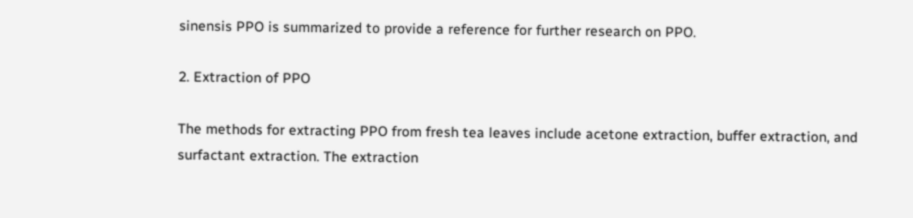sinensis PPO is summarized to provide a reference for further research on PPO.

2. Extraction of PPO

The methods for extracting PPO from fresh tea leaves include acetone extraction, buffer extraction, and surfactant extraction. The extraction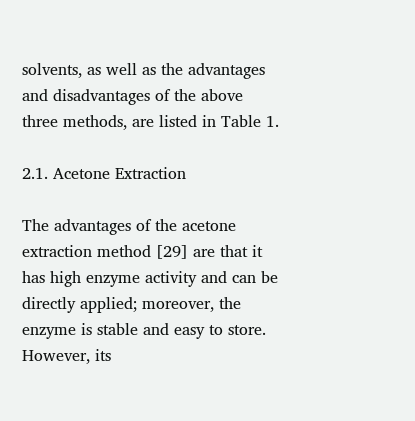solvents, as well as the advantages and disadvantages of the above three methods, are listed in Table 1.

2.1. Acetone Extraction

The advantages of the acetone extraction method [29] are that it has high enzyme activity and can be directly applied; moreover, the enzyme is stable and easy to store. However, its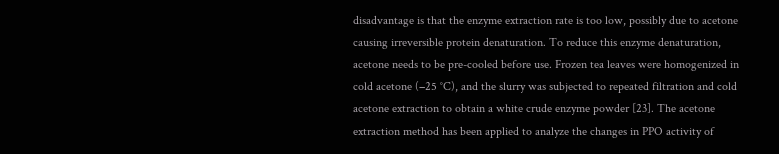disadvantage is that the enzyme extraction rate is too low, possibly due to acetone causing irreversible protein denaturation. To reduce this enzyme denaturation, acetone needs to be pre-cooled before use. Frozen tea leaves were homogenized in cold acetone (−25 °C), and the slurry was subjected to repeated filtration and cold acetone extraction to obtain a white crude enzyme powder [23]. The acetone extraction method has been applied to analyze the changes in PPO activity of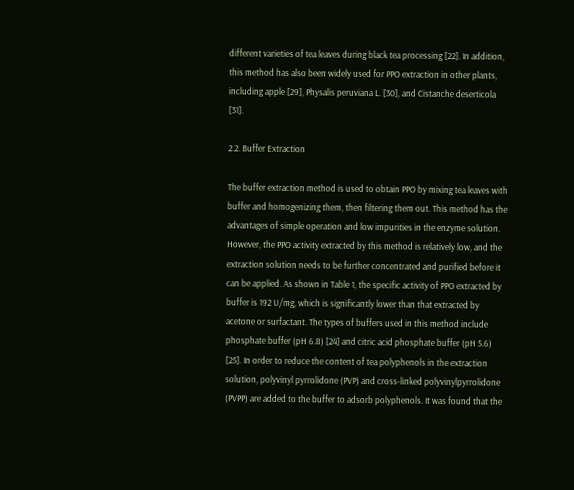different varieties of tea leaves during black tea processing [22]. In addition, this method has also been widely used for PPO extraction in other plants, including apple [29], Physalis peruviana L. [30], and Cistanche deserticola [31].

2.2. Buffer Extraction

The buffer extraction method is used to obtain PPO by mixing tea leaves with buffer and homogenizing them, then filtering them out. This method has the advantages of simple operation and low impurities in the enzyme solution. However, the PPO activity extracted by this method is relatively low, and the extraction solution needs to be further concentrated and purified before it can be applied. As shown in Table 1, the specific activity of PPO extracted by buffer is 192 U/mg, which is significantly lower than that extracted by acetone or surfactant. The types of buffers used in this method include phosphate buffer (pH 6.8) [24] and citric acid phosphate buffer (pH 5.6) [25]. In order to reduce the content of tea polyphenols in the extraction solution, polyvinyl pyrrolidone (PVP) and cross-linked polyvinylpyrrolidone (PVPP) are added to the buffer to adsorb polyphenols. It was found that the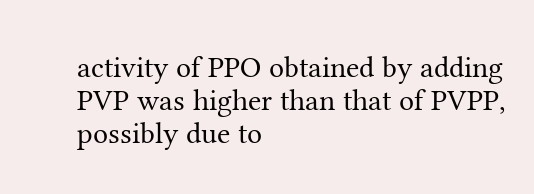activity of PPO obtained by adding PVP was higher than that of PVPP, possibly due to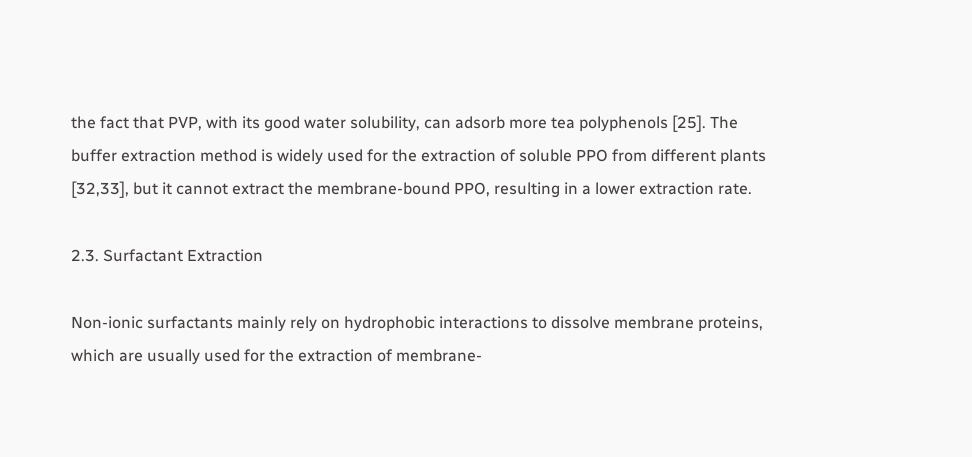the fact that PVP, with its good water solubility, can adsorb more tea polyphenols [25]. The buffer extraction method is widely used for the extraction of soluble PPO from different plants [32,33], but it cannot extract the membrane-bound PPO, resulting in a lower extraction rate.

2.3. Surfactant Extraction

Non-ionic surfactants mainly rely on hydrophobic interactions to dissolve membrane proteins, which are usually used for the extraction of membrane-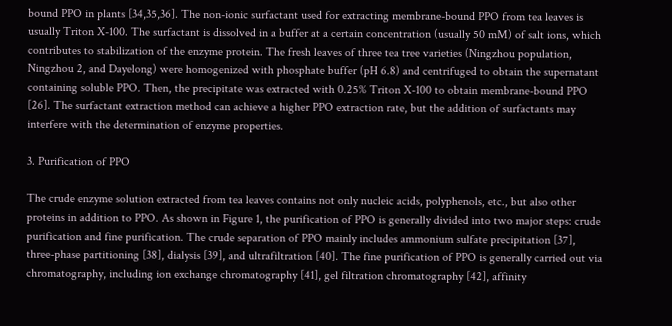bound PPO in plants [34,35,36]. The non-ionic surfactant used for extracting membrane-bound PPO from tea leaves is usually Triton X-100. The surfactant is dissolved in a buffer at a certain concentration (usually 50 mM) of salt ions, which contributes to stabilization of the enzyme protein. The fresh leaves of three tea tree varieties (Ningzhou population, Ningzhou 2, and Dayelong) were homogenized with phosphate buffer (pH 6.8) and centrifuged to obtain the supernatant containing soluble PPO. Then, the precipitate was extracted with 0.25% Triton X-100 to obtain membrane-bound PPO [26]. The surfactant extraction method can achieve a higher PPO extraction rate, but the addition of surfactants may interfere with the determination of enzyme properties.

3. Purification of PPO

The crude enzyme solution extracted from tea leaves contains not only nucleic acids, polyphenols, etc., but also other proteins in addition to PPO. As shown in Figure 1, the purification of PPO is generally divided into two major steps: crude purification and fine purification. The crude separation of PPO mainly includes ammonium sulfate precipitation [37], three-phase partitioning [38], dialysis [39], and ultrafiltration [40]. The fine purification of PPO is generally carried out via chromatography, including ion exchange chromatography [41], gel filtration chromatography [42], affinity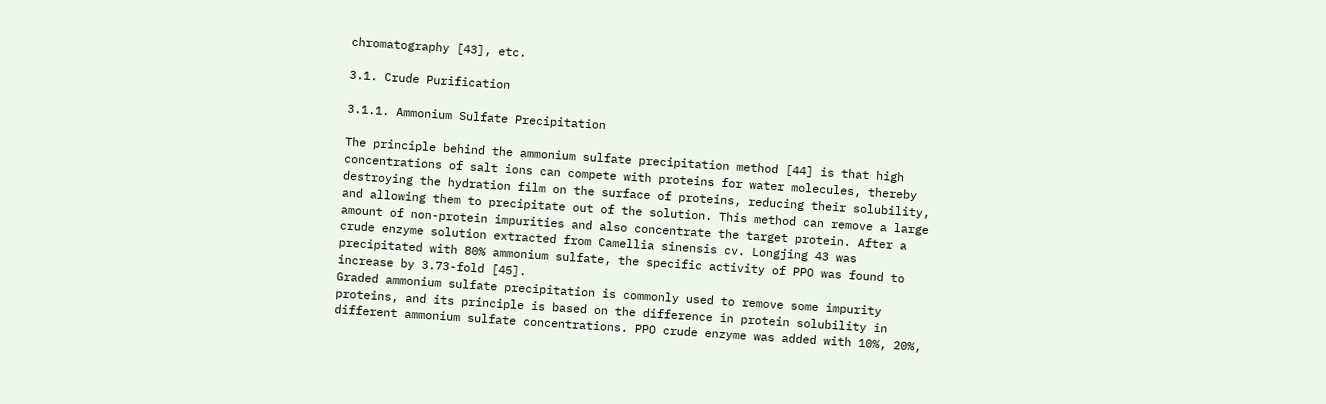chromatography [43], etc.

3.1. Crude Purification

3.1.1. Ammonium Sulfate Precipitation

The principle behind the ammonium sulfate precipitation method [44] is that high concentrations of salt ions can compete with proteins for water molecules, thereby destroying the hydration film on the surface of proteins, reducing their solubility, and allowing them to precipitate out of the solution. This method can remove a large amount of non-protein impurities and also concentrate the target protein. After a crude enzyme solution extracted from Camellia sinensis cv. Longjing 43 was precipitated with 80% ammonium sulfate, the specific activity of PPO was found to increase by 3.73-fold [45].
Graded ammonium sulfate precipitation is commonly used to remove some impurity proteins, and its principle is based on the difference in protein solubility in different ammonium sulfate concentrations. PPO crude enzyme was added with 10%, 20%,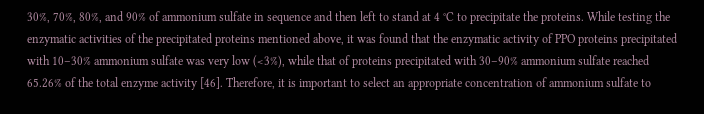30%, 70%, 80%, and 90% of ammonium sulfate in sequence and then left to stand at 4 °C to precipitate the proteins. While testing the enzymatic activities of the precipitated proteins mentioned above, it was found that the enzymatic activity of PPO proteins precipitated with 10–30% ammonium sulfate was very low (<3%), while that of proteins precipitated with 30–90% ammonium sulfate reached 65.26% of the total enzyme activity [46]. Therefore, it is important to select an appropriate concentration of ammonium sulfate to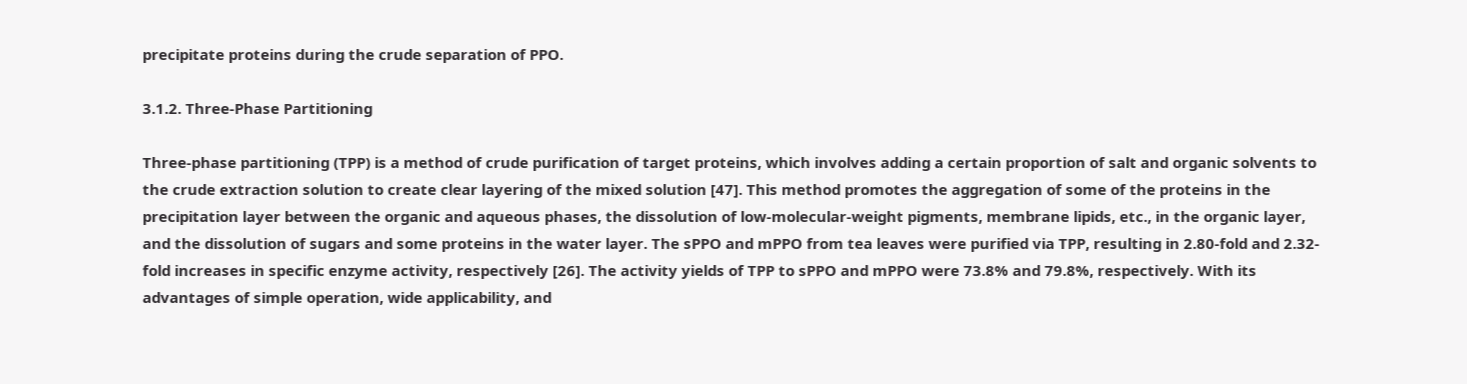precipitate proteins during the crude separation of PPO.

3.1.2. Three-Phase Partitioning

Three-phase partitioning (TPP) is a method of crude purification of target proteins, which involves adding a certain proportion of salt and organic solvents to the crude extraction solution to create clear layering of the mixed solution [47]. This method promotes the aggregation of some of the proteins in the precipitation layer between the organic and aqueous phases, the dissolution of low-molecular-weight pigments, membrane lipids, etc., in the organic layer, and the dissolution of sugars and some proteins in the water layer. The sPPO and mPPO from tea leaves were purified via TPP, resulting in 2.80-fold and 2.32-fold increases in specific enzyme activity, respectively [26]. The activity yields of TPP to sPPO and mPPO were 73.8% and 79.8%, respectively. With its advantages of simple operation, wide applicability, and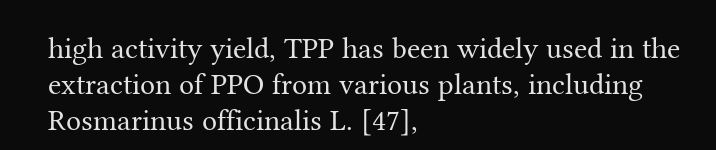high activity yield, TPP has been widely used in the extraction of PPO from various plants, including Rosmarinus officinalis L. [47],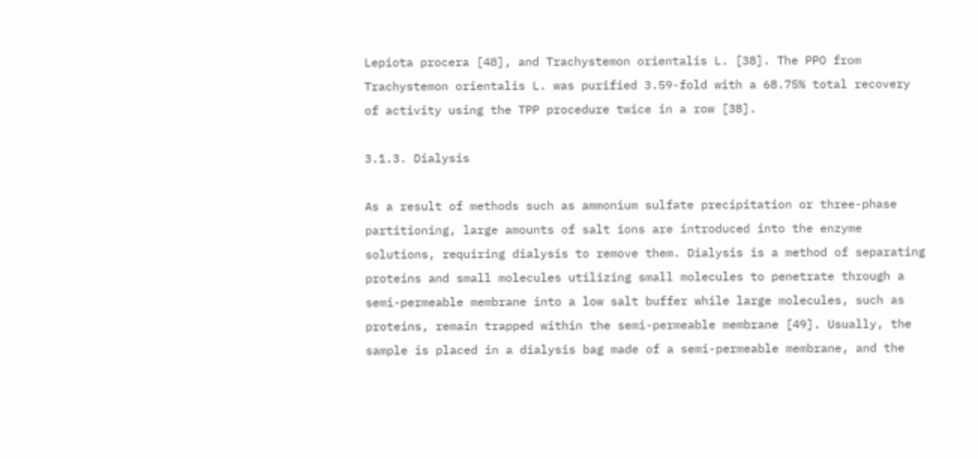Lepiota procera [48], and Trachystemon orientalis L. [38]. The PPO from Trachystemon orientalis L. was purified 3.59-fold with a 68.75% total recovery of activity using the TPP procedure twice in a row [38].

3.1.3. Dialysis

As a result of methods such as ammonium sulfate precipitation or three-phase partitioning, large amounts of salt ions are introduced into the enzyme solutions, requiring dialysis to remove them. Dialysis is a method of separating proteins and small molecules utilizing small molecules to penetrate through a semi-permeable membrane into a low salt buffer while large molecules, such as proteins, remain trapped within the semi-permeable membrane [49]. Usually, the sample is placed in a dialysis bag made of a semi-permeable membrane, and the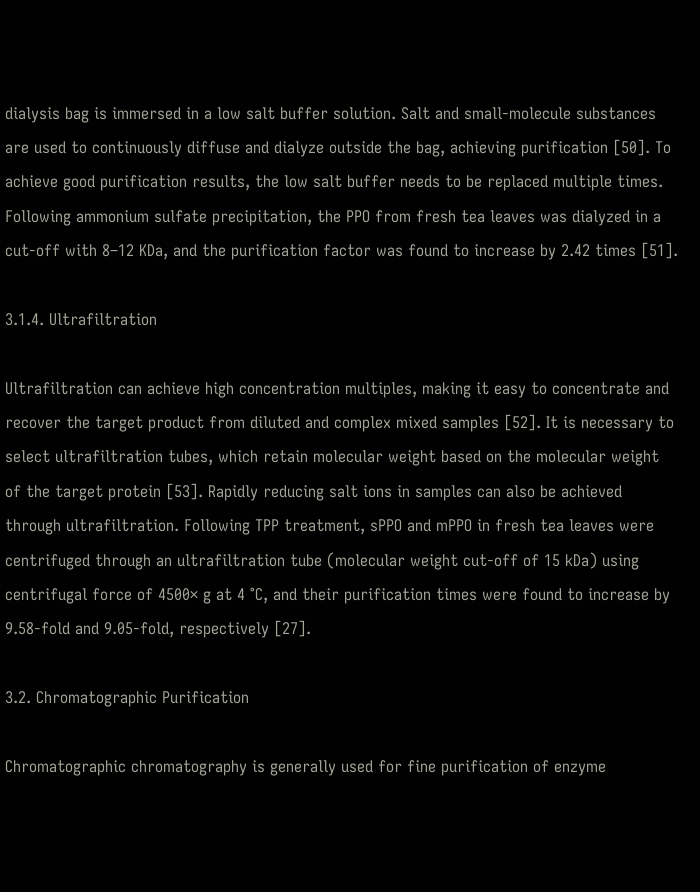dialysis bag is immersed in a low salt buffer solution. Salt and small-molecule substances are used to continuously diffuse and dialyze outside the bag, achieving purification [50]. To achieve good purification results, the low salt buffer needs to be replaced multiple times. Following ammonium sulfate precipitation, the PPO from fresh tea leaves was dialyzed in a cut-off with 8–12 KDa, and the purification factor was found to increase by 2.42 times [51].

3.1.4. Ultrafiltration

Ultrafiltration can achieve high concentration multiples, making it easy to concentrate and recover the target product from diluted and complex mixed samples [52]. It is necessary to select ultrafiltration tubes, which retain molecular weight based on the molecular weight of the target protein [53]. Rapidly reducing salt ions in samples can also be achieved through ultrafiltration. Following TPP treatment, sPPO and mPPO in fresh tea leaves were centrifuged through an ultrafiltration tube (molecular weight cut-off of 15 kDa) using centrifugal force of 4500× g at 4 °C, and their purification times were found to increase by 9.58-fold and 9.05-fold, respectively [27].

3.2. Chromatographic Purification

Chromatographic chromatography is generally used for fine purification of enzyme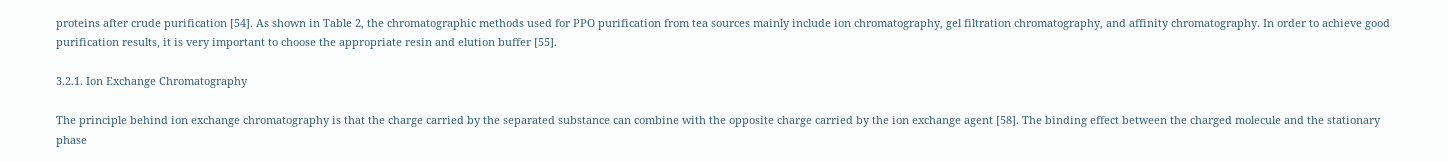proteins after crude purification [54]. As shown in Table 2, the chromatographic methods used for PPO purification from tea sources mainly include ion chromatography, gel filtration chromatography, and affinity chromatography. In order to achieve good purification results, it is very important to choose the appropriate resin and elution buffer [55].

3.2.1. Ion Exchange Chromatography

The principle behind ion exchange chromatography is that the charge carried by the separated substance can combine with the opposite charge carried by the ion exchange agent [58]. The binding effect between the charged molecule and the stationary phase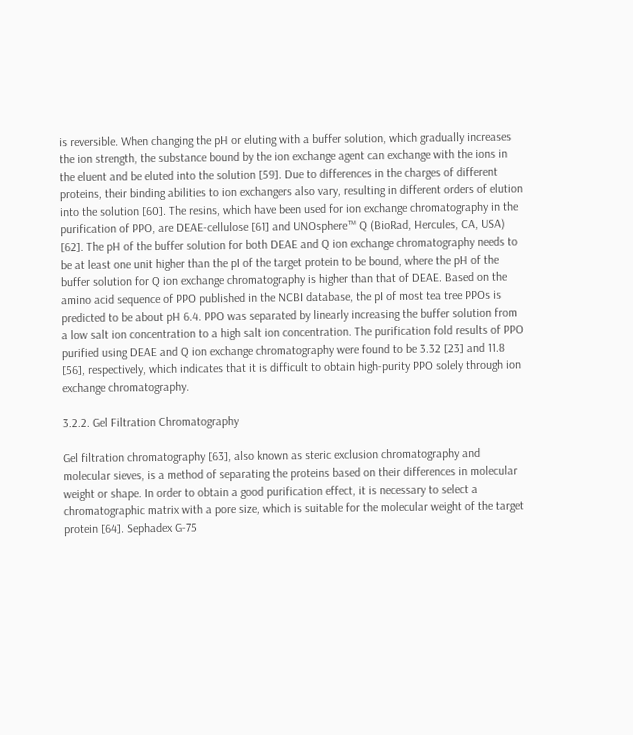is reversible. When changing the pH or eluting with a buffer solution, which gradually increases the ion strength, the substance bound by the ion exchange agent can exchange with the ions in the eluent and be eluted into the solution [59]. Due to differences in the charges of different proteins, their binding abilities to ion exchangers also vary, resulting in different orders of elution into the solution [60]. The resins, which have been used for ion exchange chromatography in the purification of PPO, are DEAE-cellulose [61] and UNOsphere™ Q (BioRad, Hercules, CA, USA) [62]. The pH of the buffer solution for both DEAE and Q ion exchange chromatography needs to be at least one unit higher than the pI of the target protein to be bound, where the pH of the buffer solution for Q ion exchange chromatography is higher than that of DEAE. Based on the amino acid sequence of PPO published in the NCBI database, the pI of most tea tree PPOs is predicted to be about pH 6.4. PPO was separated by linearly increasing the buffer solution from a low salt ion concentration to a high salt ion concentration. The purification fold results of PPO purified using DEAE and Q ion exchange chromatography were found to be 3.32 [23] and 11.8 [56], respectively, which indicates that it is difficult to obtain high-purity PPO solely through ion exchange chromatography.

3.2.2. Gel Filtration Chromatography

Gel filtration chromatography [63], also known as steric exclusion chromatography and molecular sieves, is a method of separating the proteins based on their differences in molecular weight or shape. In order to obtain a good purification effect, it is necessary to select a chromatographic matrix with a pore size, which is suitable for the molecular weight of the target protein [64]. Sephadex G-75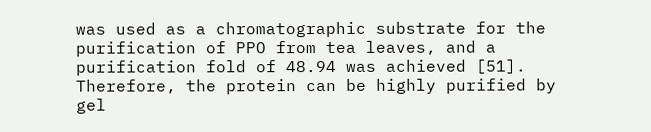was used as a chromatographic substrate for the purification of PPO from tea leaves, and a purification fold of 48.94 was achieved [51]. Therefore, the protein can be highly purified by gel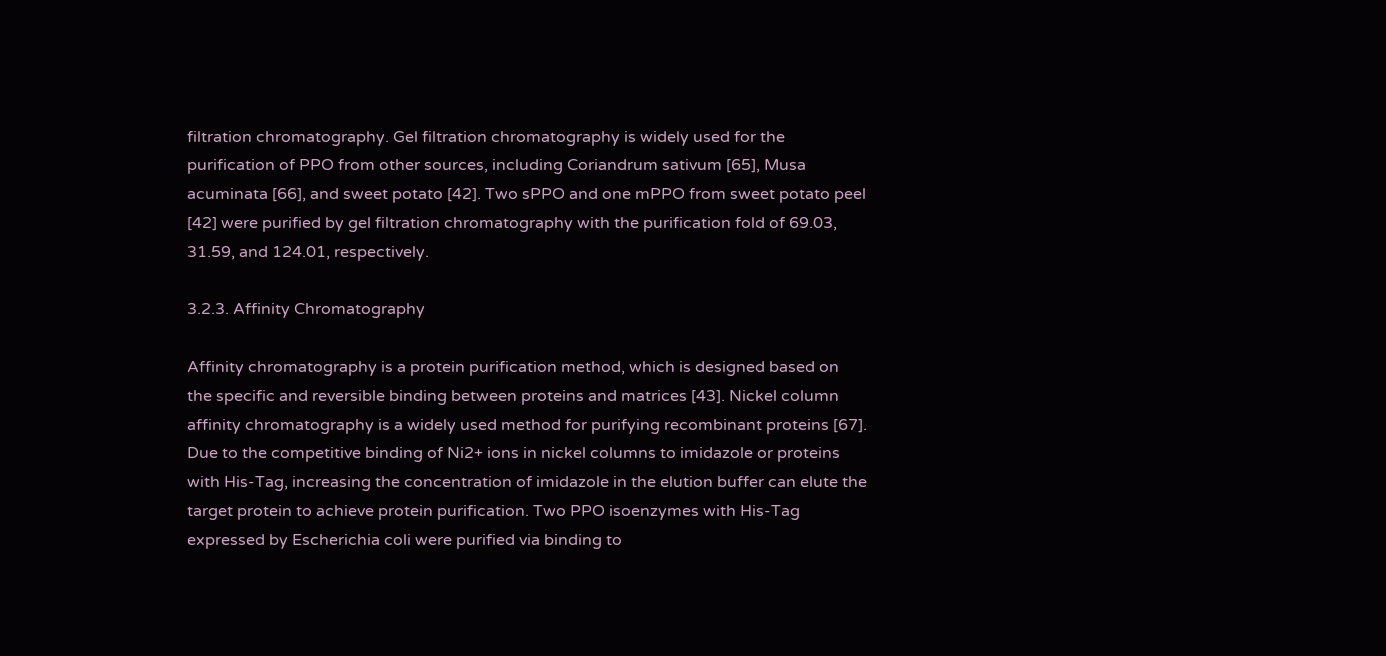filtration chromatography. Gel filtration chromatography is widely used for the purification of PPO from other sources, including Coriandrum sativum [65], Musa acuminata [66], and sweet potato [42]. Two sPPO and one mPPO from sweet potato peel [42] were purified by gel filtration chromatography with the purification fold of 69.03, 31.59, and 124.01, respectively.

3.2.3. Affinity Chromatography

Affinity chromatography is a protein purification method, which is designed based on the specific and reversible binding between proteins and matrices [43]. Nickel column affinity chromatography is a widely used method for purifying recombinant proteins [67]. Due to the competitive binding of Ni2+ ions in nickel columns to imidazole or proteins with His-Tag, increasing the concentration of imidazole in the elution buffer can elute the target protein to achieve protein purification. Two PPO isoenzymes with His-Tag expressed by Escherichia coli were purified via binding to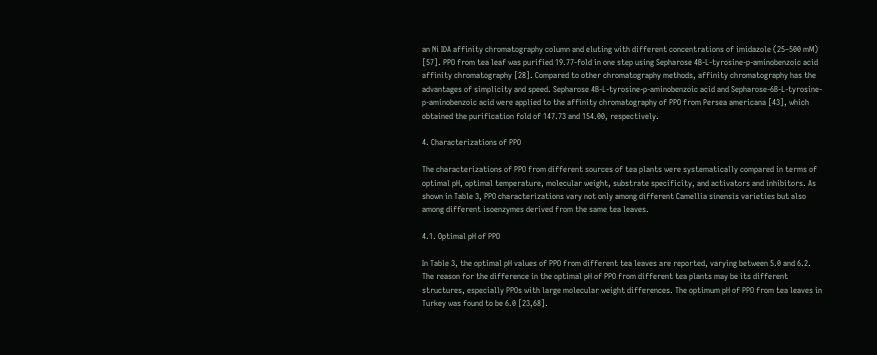an Ni IDA affinity chromatography column and eluting with different concentrations of imidazole (25–500 mM) [57]. PPO from tea leaf was purified 19.77-fold in one step using Sepharose 4B-L-tyrosine-p-aminobenzoic acid affinity chromatography [28]. Compared to other chromatography methods, affinity chromatography has the advantages of simplicity and speed. Sepharose 4B-L-tyrosine-p-aminobenzoic acid and Sepharose-6B-L-tyrosine-p-aminobenzoic acid were applied to the affinity chromatography of PPO from Persea americana [43], which obtained the purification fold of 147.73 and 154.00, respectively.

4. Characterizations of PPO

The characterizations of PPO from different sources of tea plants were systematically compared in terms of optimal pH, optimal temperature, molecular weight, substrate specificity, and activators and inhibitors. As shown in Table 3, PPO characterizations vary not only among different Camellia sinensis varieties but also among different isoenzymes derived from the same tea leaves.

4.1. Optimal pH of PPO

In Table 3, the optimal pH values of PPO from different tea leaves are reported, varying between 5.0 and 6.2. The reason for the difference in the optimal pH of PPO from different tea plants may be its different structures, especially PPOs with large molecular weight differences. The optimum pH of PPO from tea leaves in Turkey was found to be 6.0 [23,68].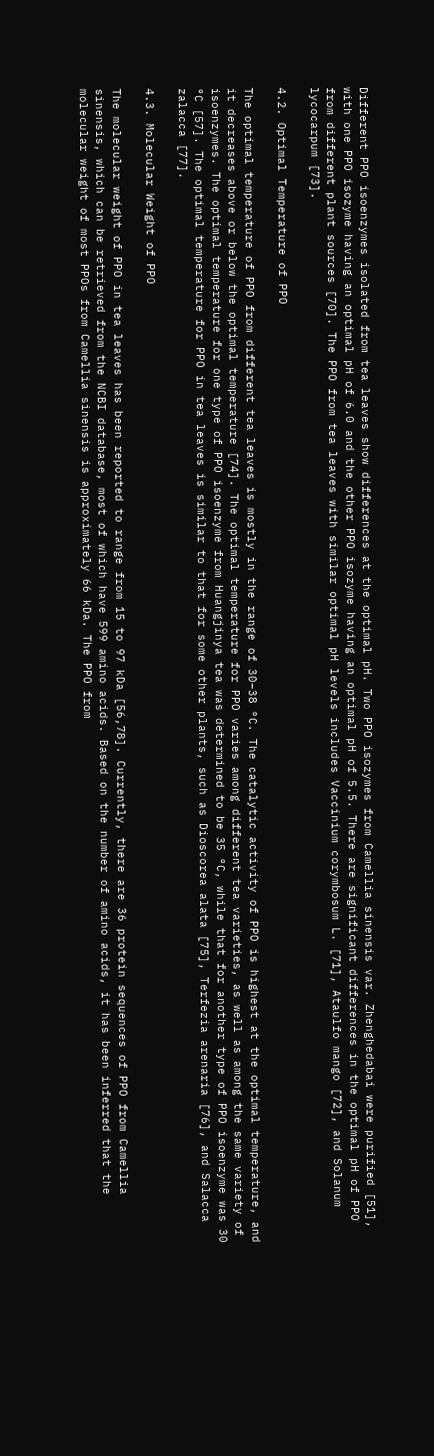Different PPO isoenzymes isolated from tea leaves show differences at the optimal pH. Two PPO isozymes from Camellia sinensis var. Zhenghedabai were purified [51], with one PPO isozyme having an optimal pH of 6.0 and the other PPO isozyme having an optimal pH of 5.5. There are significant differences in the optimal pH of PPO from different plant sources [70]. The PPO from tea leaves with similar optimal pH levels includes Vaccinium corymbosum L. [71], Ataulfo mango [72], and Solanum lycocarpum [73].

4.2. Optimal Temperature of PPO

The optimal temperature of PPO from different tea leaves is mostly in the range of 30–38 °C. The catalytic activity of PPO is highest at the optimal temperature, and it decreases above or below the optimal temperature [74]. The optimal temperature for PPO varies among different tea varieties, as well as among the same variety of isoenzymes. The optimal temperature for one type of PPO isoenzyme from Huangjinya tea was determined to be 35 °C, while that for another type of PPO isoenzyme was 30 °C [57]. The optimal temperature for PPO in tea leaves is similar to that for some other plants, such as Dioscorea alata [75], Terfezia arenaria [76], and Salacca zalacca [77].

4.3. Molecular Weight of PPO

The molecular weight of PPO in tea leaves has been reported to range from 15 to 97 kDa [56,78]. Currently, there are 36 protein sequences of PPO from Camellia sinensis, which can be retrieved from the NCBI database, most of which have 599 amino acids. Based on the number of amino acids, it has been inferred that the molecular weight of most PPOs from Camellia sinensis is approximately 66 kDa. The PPO from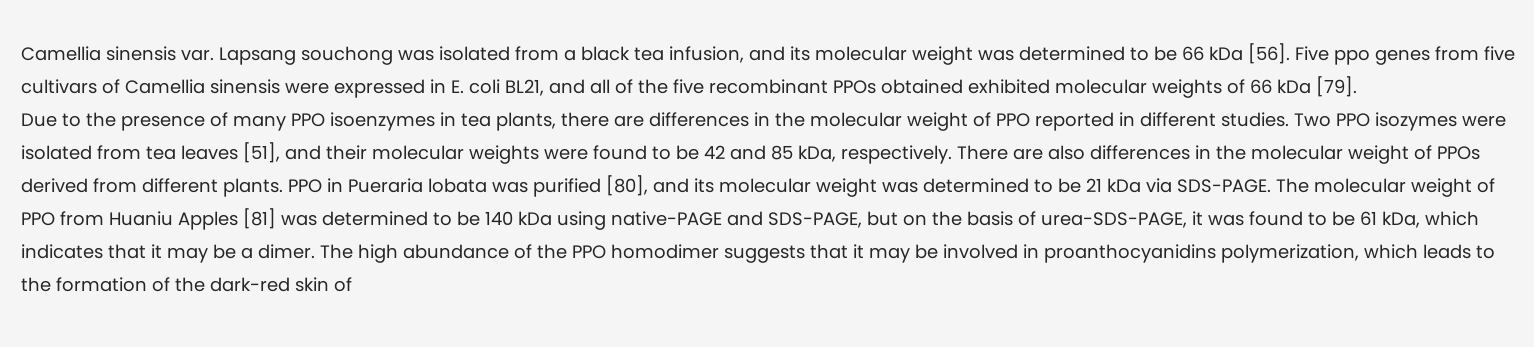Camellia sinensis var. Lapsang souchong was isolated from a black tea infusion, and its molecular weight was determined to be 66 kDa [56]. Five ppo genes from five cultivars of Camellia sinensis were expressed in E. coli BL21, and all of the five recombinant PPOs obtained exhibited molecular weights of 66 kDa [79].
Due to the presence of many PPO isoenzymes in tea plants, there are differences in the molecular weight of PPO reported in different studies. Two PPO isozymes were isolated from tea leaves [51], and their molecular weights were found to be 42 and 85 kDa, respectively. There are also differences in the molecular weight of PPOs derived from different plants. PPO in Pueraria lobata was purified [80], and its molecular weight was determined to be 21 kDa via SDS-PAGE. The molecular weight of PPO from Huaniu Apples [81] was determined to be 140 kDa using native-PAGE and SDS-PAGE, but on the basis of urea-SDS-PAGE, it was found to be 61 kDa, which indicates that it may be a dimer. The high abundance of the PPO homodimer suggests that it may be involved in proanthocyanidins polymerization, which leads to the formation of the dark-red skin of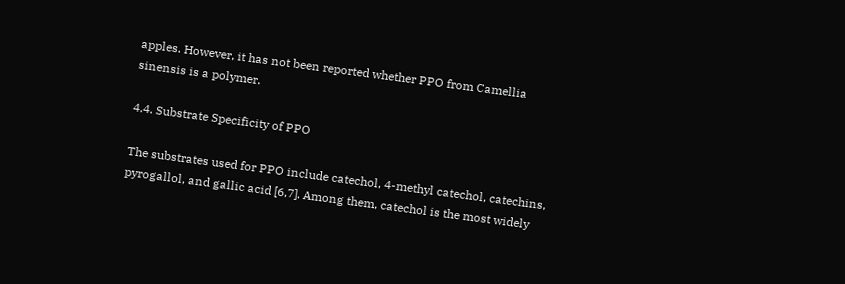apples. However, it has not been reported whether PPO from Camellia sinensis is a polymer.

4.4. Substrate Specificity of PPO

The substrates used for PPO include catechol, 4-methyl catechol, catechins, pyrogallol, and gallic acid [6,7]. Among them, catechol is the most widely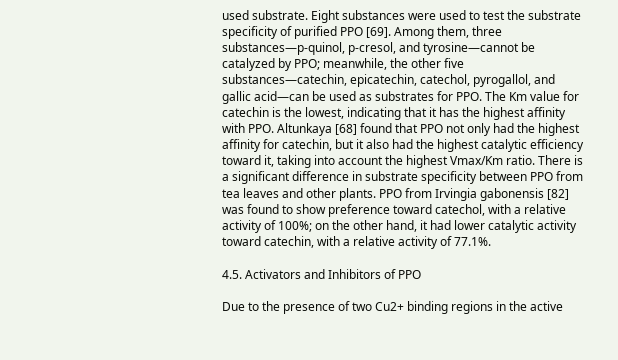used substrate. Eight substances were used to test the substrate specificity of purified PPO [69]. Among them, three substances—p-quinol, p-cresol, and tyrosine—cannot be catalyzed by PPO; meanwhile, the other five substances—catechin, epicatechin, catechol, pyrogallol, and gallic acid—can be used as substrates for PPO. The Km value for catechin is the lowest, indicating that it has the highest affinity with PPO. Altunkaya [68] found that PPO not only had the highest affinity for catechin, but it also had the highest catalytic efficiency toward it, taking into account the highest Vmax/Km ratio. There is a significant difference in substrate specificity between PPO from tea leaves and other plants. PPO from Irvingia gabonensis [82] was found to show preference toward catechol, with a relative activity of 100%; on the other hand, it had lower catalytic activity toward catechin, with a relative activity of 77.1%.

4.5. Activators and Inhibitors of PPO

Due to the presence of two Cu2+ binding regions in the active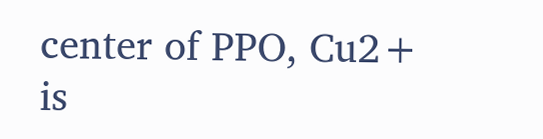center of PPO, Cu2+ is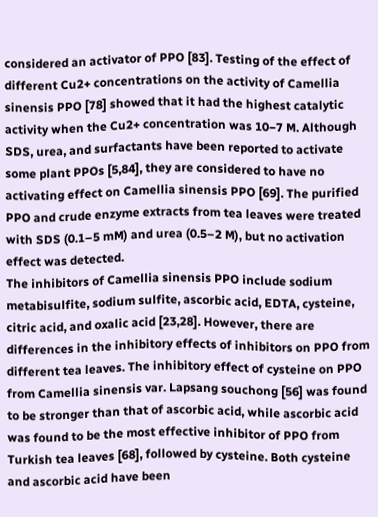considered an activator of PPO [83]. Testing of the effect of different Cu2+ concentrations on the activity of Camellia sinensis PPO [78] showed that it had the highest catalytic activity when the Cu2+ concentration was 10−7 M. Although SDS, urea, and surfactants have been reported to activate some plant PPOs [5,84], they are considered to have no activating effect on Camellia sinensis PPO [69]. The purified PPO and crude enzyme extracts from tea leaves were treated with SDS (0.1–5 mM) and urea (0.5–2 M), but no activation effect was detected.
The inhibitors of Camellia sinensis PPO include sodium metabisulfite, sodium sulfite, ascorbic acid, EDTA, cysteine, citric acid, and oxalic acid [23,28]. However, there are differences in the inhibitory effects of inhibitors on PPO from different tea leaves. The inhibitory effect of cysteine on PPO from Camellia sinensis var. Lapsang souchong [56] was found to be stronger than that of ascorbic acid, while ascorbic acid was found to be the most effective inhibitor of PPO from Turkish tea leaves [68], followed by cysteine. Both cysteine and ascorbic acid have been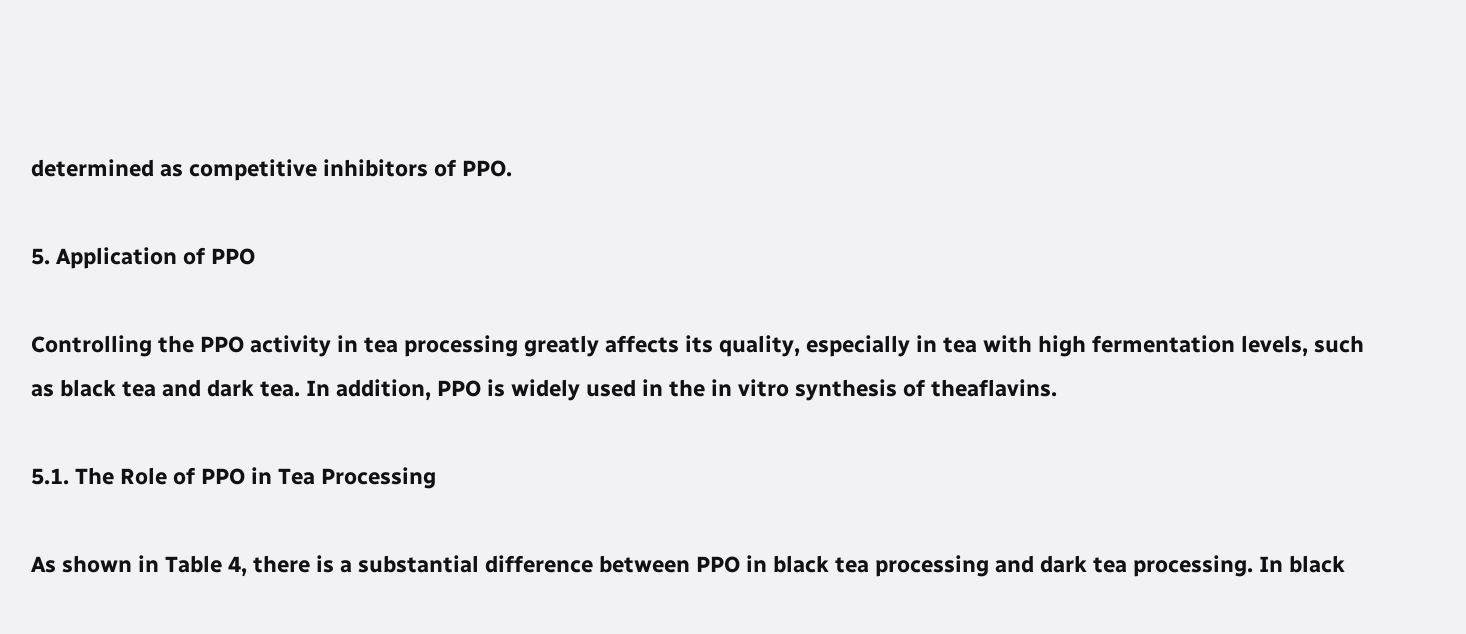determined as competitive inhibitors of PPO.

5. Application of PPO

Controlling the PPO activity in tea processing greatly affects its quality, especially in tea with high fermentation levels, such as black tea and dark tea. In addition, PPO is widely used in the in vitro synthesis of theaflavins.

5.1. The Role of PPO in Tea Processing

As shown in Table 4, there is a substantial difference between PPO in black tea processing and dark tea processing. In black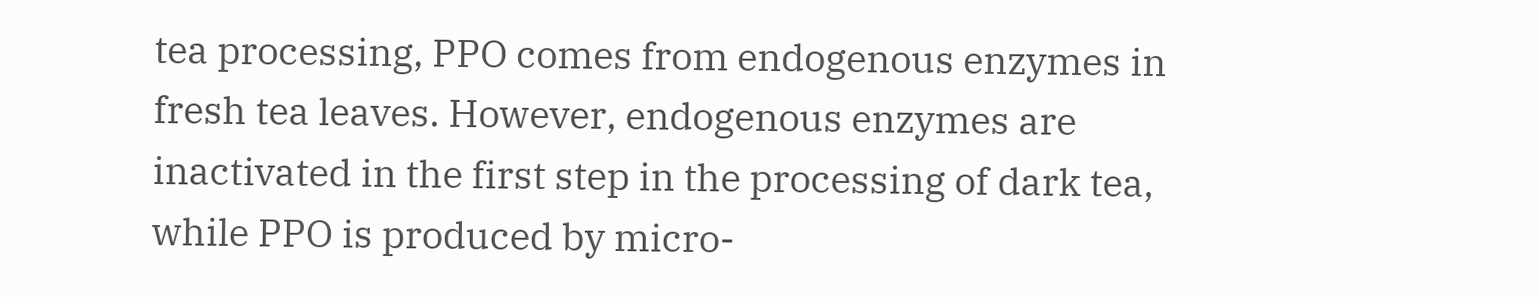tea processing, PPO comes from endogenous enzymes in fresh tea leaves. However, endogenous enzymes are inactivated in the first step in the processing of dark tea, while PPO is produced by micro-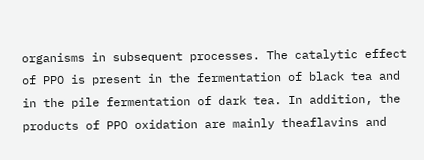organisms in subsequent processes. The catalytic effect of PPO is present in the fermentation of black tea and in the pile fermentation of dark tea. In addition, the products of PPO oxidation are mainly theaflavins and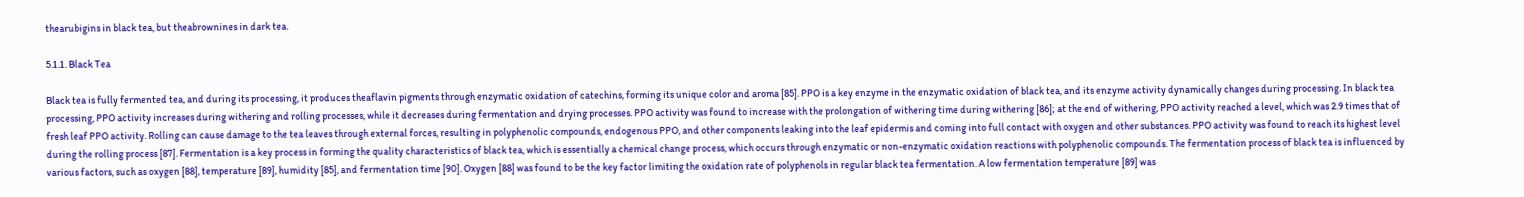thearubigins in black tea, but theabrownines in dark tea.

5.1.1. Black Tea

Black tea is fully fermented tea, and during its processing, it produces theaflavin pigments through enzymatic oxidation of catechins, forming its unique color and aroma [85]. PPO is a key enzyme in the enzymatic oxidation of black tea, and its enzyme activity dynamically changes during processing. In black tea processing, PPO activity increases during withering and rolling processes, while it decreases during fermentation and drying processes. PPO activity was found to increase with the prolongation of withering time during withering [86]; at the end of withering, PPO activity reached a level, which was 2.9 times that of fresh leaf PPO activity. Rolling can cause damage to the tea leaves through external forces, resulting in polyphenolic compounds, endogenous PPO, and other components leaking into the leaf epidermis and coming into full contact with oxygen and other substances. PPO activity was found to reach its highest level during the rolling process [87]. Fermentation is a key process in forming the quality characteristics of black tea, which is essentially a chemical change process, which occurs through enzymatic or non-enzymatic oxidation reactions with polyphenolic compounds. The fermentation process of black tea is influenced by various factors, such as oxygen [88], temperature [89], humidity [85], and fermentation time [90]. Oxygen [88] was found to be the key factor limiting the oxidation rate of polyphenols in regular black tea fermentation. A low fermentation temperature [89] was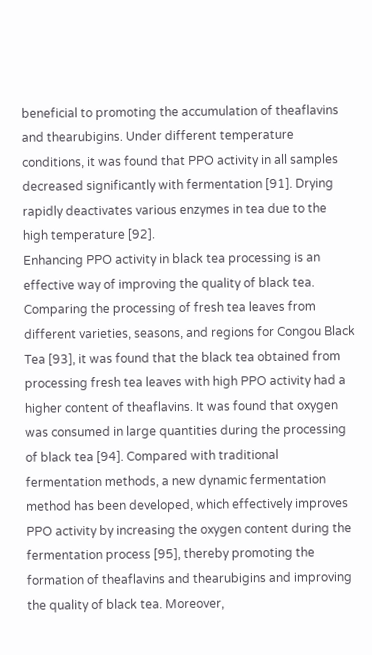beneficial to promoting the accumulation of theaflavins and thearubigins. Under different temperature conditions, it was found that PPO activity in all samples decreased significantly with fermentation [91]. Drying rapidly deactivates various enzymes in tea due to the high temperature [92].
Enhancing PPO activity in black tea processing is an effective way of improving the quality of black tea. Comparing the processing of fresh tea leaves from different varieties, seasons, and regions for Congou Black Tea [93], it was found that the black tea obtained from processing fresh tea leaves with high PPO activity had a higher content of theaflavins. It was found that oxygen was consumed in large quantities during the processing of black tea [94]. Compared with traditional fermentation methods, a new dynamic fermentation method has been developed, which effectively improves PPO activity by increasing the oxygen content during the fermentation process [95], thereby promoting the formation of theaflavins and thearubigins and improving the quality of black tea. Moreover,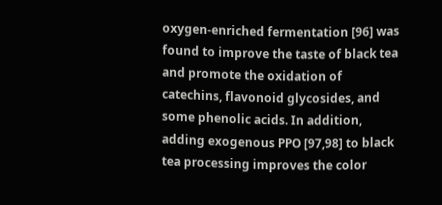oxygen-enriched fermentation [96] was found to improve the taste of black tea and promote the oxidation of catechins, flavonoid glycosides, and some phenolic acids. In addition, adding exogenous PPO [97,98] to black tea processing improves the color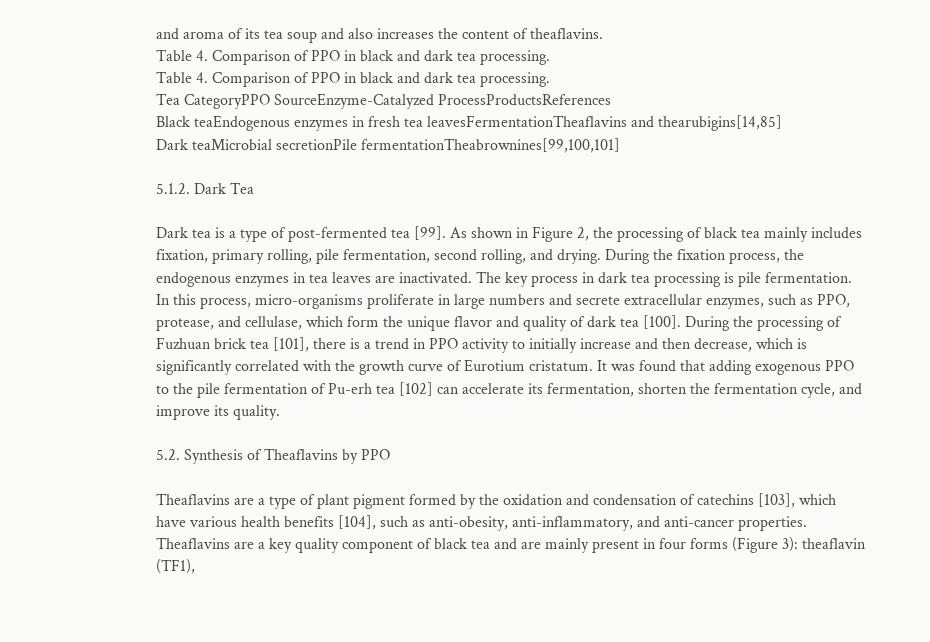and aroma of its tea soup and also increases the content of theaflavins.
Table 4. Comparison of PPO in black and dark tea processing.
Table 4. Comparison of PPO in black and dark tea processing.
Tea CategoryPPO SourceEnzyme-Catalyzed ProcessProductsReferences
Black teaEndogenous enzymes in fresh tea leavesFermentationTheaflavins and thearubigins[14,85]
Dark teaMicrobial secretionPile fermentationTheabrownines[99,100,101]

5.1.2. Dark Tea

Dark tea is a type of post-fermented tea [99]. As shown in Figure 2, the processing of black tea mainly includes fixation, primary rolling, pile fermentation, second rolling, and drying. During the fixation process, the endogenous enzymes in tea leaves are inactivated. The key process in dark tea processing is pile fermentation. In this process, micro-organisms proliferate in large numbers and secrete extracellular enzymes, such as PPO, protease, and cellulase, which form the unique flavor and quality of dark tea [100]. During the processing of Fuzhuan brick tea [101], there is a trend in PPO activity to initially increase and then decrease, which is significantly correlated with the growth curve of Eurotium cristatum. It was found that adding exogenous PPO to the pile fermentation of Pu-erh tea [102] can accelerate its fermentation, shorten the fermentation cycle, and improve its quality.

5.2. Synthesis of Theaflavins by PPO

Theaflavins are a type of plant pigment formed by the oxidation and condensation of catechins [103], which have various health benefits [104], such as anti-obesity, anti-inflammatory, and anti-cancer properties. Theaflavins are a key quality component of black tea and are mainly present in four forms (Figure 3): theaflavin (TF1),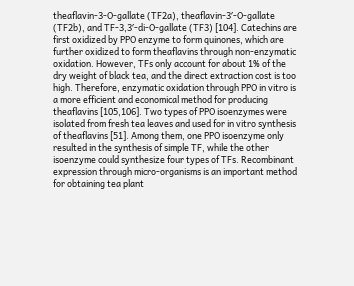theaflavin-3-O-gallate (TF2a), theaflavin-3′-O-gallate (TF2b), and TF-3,3′-di-O-gallate (TF3) [104]. Catechins are first oxidized by PPO enzyme to form quinones, which are further oxidized to form theaflavins through non-enzymatic oxidation. However, TFs only account for about 1% of the dry weight of black tea, and the direct extraction cost is too high. Therefore, enzymatic oxidation through PPO in vitro is a more efficient and economical method for producing theaflavins [105,106]. Two types of PPO isoenzymes were isolated from fresh tea leaves and used for in vitro synthesis of theaflavins [51]. Among them, one PPO isoenzyme only resulted in the synthesis of simple TF, while the other isoenzyme could synthesize four types of TFs. Recombinant expression through micro-organisms is an important method for obtaining tea plant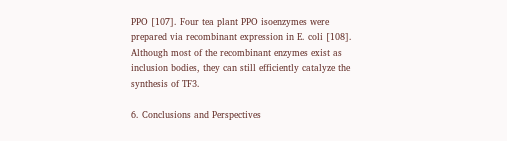PPO [107]. Four tea plant PPO isoenzymes were prepared via recombinant expression in E. coli [108]. Although most of the recombinant enzymes exist as inclusion bodies, they can still efficiently catalyze the synthesis of TF3.

6. Conclusions and Perspectives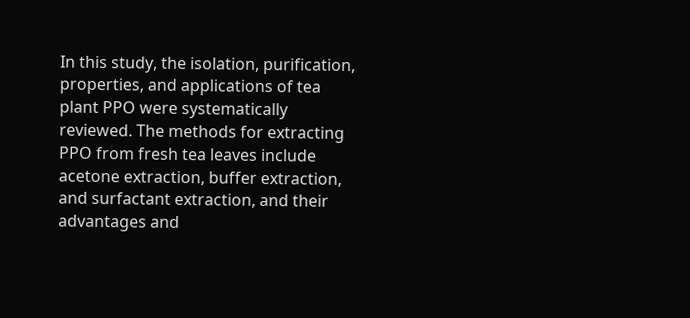In this study, the isolation, purification, properties, and applications of tea plant PPO were systematically reviewed. The methods for extracting PPO from fresh tea leaves include acetone extraction, buffer extraction, and surfactant extraction, and their advantages and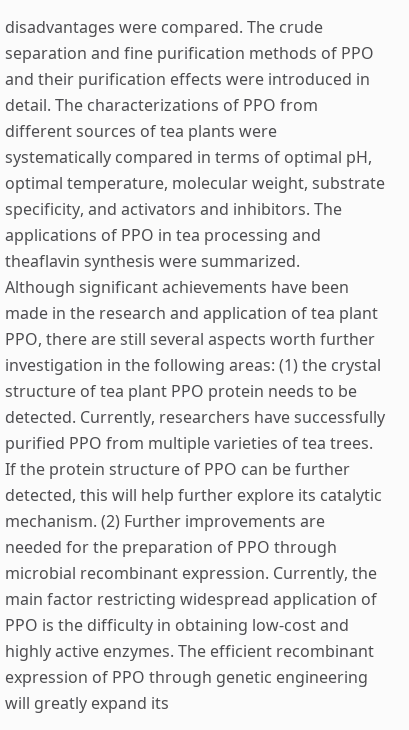disadvantages were compared. The crude separation and fine purification methods of PPO and their purification effects were introduced in detail. The characterizations of PPO from different sources of tea plants were systematically compared in terms of optimal pH, optimal temperature, molecular weight, substrate specificity, and activators and inhibitors. The applications of PPO in tea processing and theaflavin synthesis were summarized.
Although significant achievements have been made in the research and application of tea plant PPO, there are still several aspects worth further investigation in the following areas: (1) the crystal structure of tea plant PPO protein needs to be detected. Currently, researchers have successfully purified PPO from multiple varieties of tea trees. If the protein structure of PPO can be further detected, this will help further explore its catalytic mechanism. (2) Further improvements are needed for the preparation of PPO through microbial recombinant expression. Currently, the main factor restricting widespread application of PPO is the difficulty in obtaining low-cost and highly active enzymes. The efficient recombinant expression of PPO through genetic engineering will greatly expand its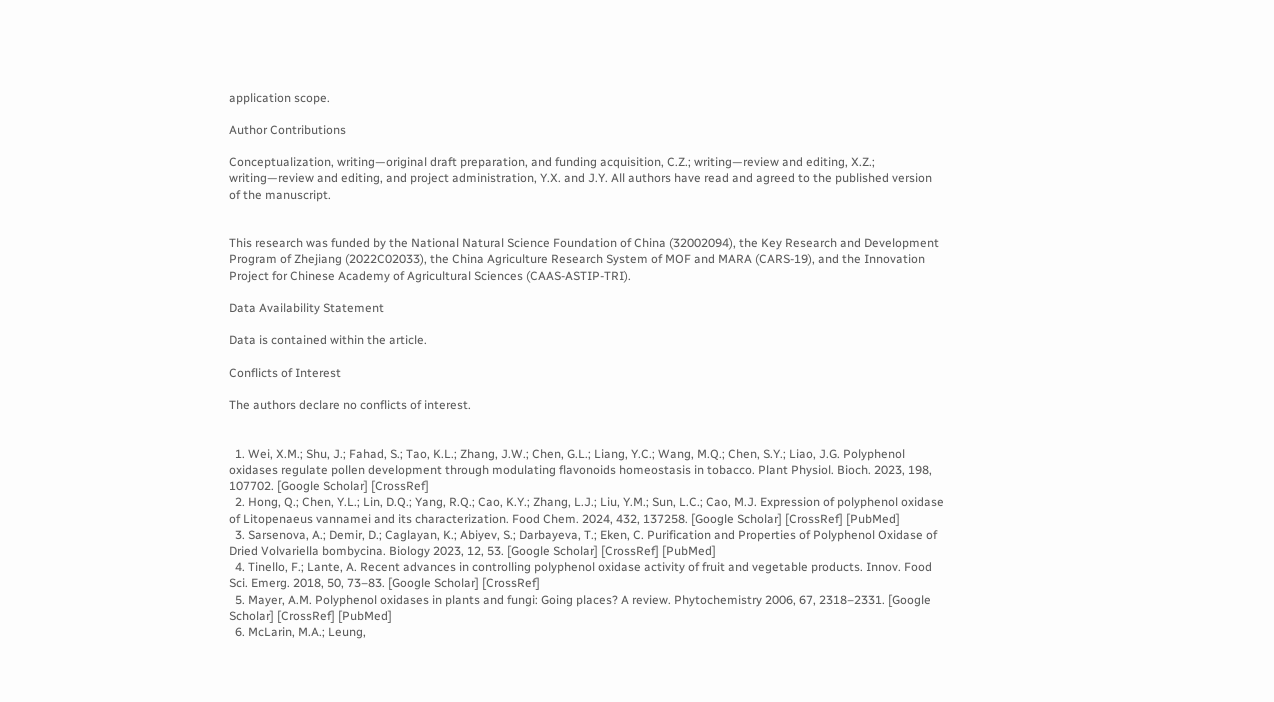application scope.

Author Contributions

Conceptualization, writing—original draft preparation, and funding acquisition, C.Z.; writing—review and editing, X.Z.; writing—review and editing, and project administration, Y.X. and J.Y. All authors have read and agreed to the published version of the manuscript.


This research was funded by the National Natural Science Foundation of China (32002094), the Key Research and Development Program of Zhejiang (2022C02033), the China Agriculture Research System of MOF and MARA (CARS-19), and the Innovation Project for Chinese Academy of Agricultural Sciences (CAAS-ASTIP-TRI).

Data Availability Statement

Data is contained within the article.

Conflicts of Interest

The authors declare no conflicts of interest.


  1. Wei, X.M.; Shu, J.; Fahad, S.; Tao, K.L.; Zhang, J.W.; Chen, G.L.; Liang, Y.C.; Wang, M.Q.; Chen, S.Y.; Liao, J.G. Polyphenol oxidases regulate pollen development through modulating flavonoids homeostasis in tobacco. Plant Physiol. Bioch. 2023, 198, 107702. [Google Scholar] [CrossRef]
  2. Hong, Q.; Chen, Y.L.; Lin, D.Q.; Yang, R.Q.; Cao, K.Y.; Zhang, L.J.; Liu, Y.M.; Sun, L.C.; Cao, M.J. Expression of polyphenol oxidase of Litopenaeus vannamei and its characterization. Food Chem. 2024, 432, 137258. [Google Scholar] [CrossRef] [PubMed]
  3. Sarsenova, A.; Demir, D.; Caglayan, K.; Abiyev, S.; Darbayeva, T.; Eken, C. Purification and Properties of Polyphenol Oxidase of Dried Volvariella bombycina. Biology 2023, 12, 53. [Google Scholar] [CrossRef] [PubMed]
  4. Tinello, F.; Lante, A. Recent advances in controlling polyphenol oxidase activity of fruit and vegetable products. Innov. Food Sci. Emerg. 2018, 50, 73–83. [Google Scholar] [CrossRef]
  5. Mayer, A.M. Polyphenol oxidases in plants and fungi: Going places? A review. Phytochemistry 2006, 67, 2318–2331. [Google Scholar] [CrossRef] [PubMed]
  6. McLarin, M.A.; Leung,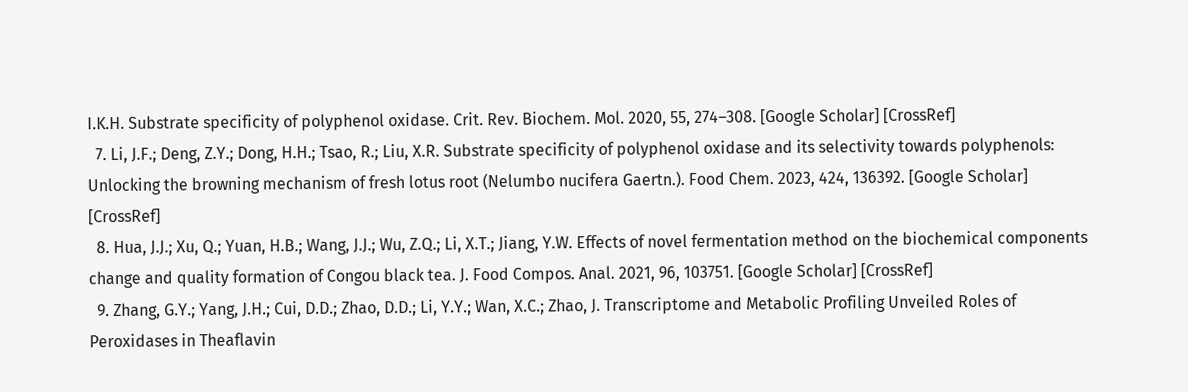I.K.H. Substrate specificity of polyphenol oxidase. Crit. Rev. Biochem. Mol. 2020, 55, 274–308. [Google Scholar] [CrossRef]
  7. Li, J.F.; Deng, Z.Y.; Dong, H.H.; Tsao, R.; Liu, X.R. Substrate specificity of polyphenol oxidase and its selectivity towards polyphenols: Unlocking the browning mechanism of fresh lotus root (Nelumbo nucifera Gaertn.). Food Chem. 2023, 424, 136392. [Google Scholar] [CrossRef]
  8. Hua, J.J.; Xu, Q.; Yuan, H.B.; Wang, J.J.; Wu, Z.Q.; Li, X.T.; Jiang, Y.W. Effects of novel fermentation method on the biochemical components change and quality formation of Congou black tea. J. Food Compos. Anal. 2021, 96, 103751. [Google Scholar] [CrossRef]
  9. Zhang, G.Y.; Yang, J.H.; Cui, D.D.; Zhao, D.D.; Li, Y.Y.; Wan, X.C.; Zhao, J. Transcriptome and Metabolic Profiling Unveiled Roles of Peroxidases in Theaflavin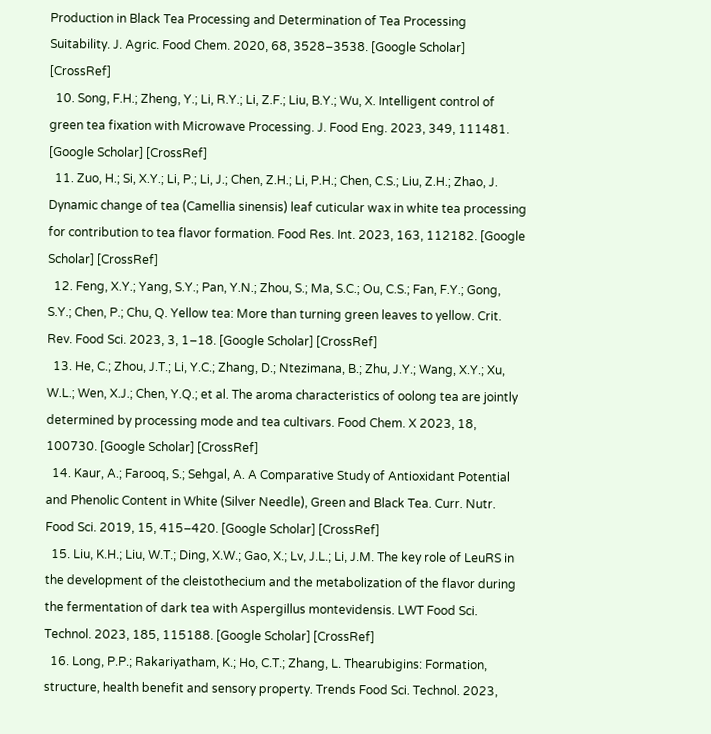Production in Black Tea Processing and Determination of Tea Processing Suitability. J. Agric. Food Chem. 2020, 68, 3528–3538. [Google Scholar] [CrossRef]
  10. Song, F.H.; Zheng, Y.; Li, R.Y.; Li, Z.F.; Liu, B.Y.; Wu, X. Intelligent control of green tea fixation with Microwave Processing. J. Food Eng. 2023, 349, 111481. [Google Scholar] [CrossRef]
  11. Zuo, H.; Si, X.Y.; Li, P.; Li, J.; Chen, Z.H.; Li, P.H.; Chen, C.S.; Liu, Z.H.; Zhao, J. Dynamic change of tea (Camellia sinensis) leaf cuticular wax in white tea processing for contribution to tea flavor formation. Food Res. Int. 2023, 163, 112182. [Google Scholar] [CrossRef]
  12. Feng, X.Y.; Yang, S.Y.; Pan, Y.N.; Zhou, S.; Ma, S.C.; Ou, C.S.; Fan, F.Y.; Gong, S.Y.; Chen, P.; Chu, Q. Yellow tea: More than turning green leaves to yellow. Crit. Rev. Food Sci. 2023, 3, 1–18. [Google Scholar] [CrossRef]
  13. He, C.; Zhou, J.T.; Li, Y.C.; Zhang, D.; Ntezimana, B.; Zhu, J.Y.; Wang, X.Y.; Xu, W.L.; Wen, X.J.; Chen, Y.Q.; et al. The aroma characteristics of oolong tea are jointly determined by processing mode and tea cultivars. Food Chem. X 2023, 18, 100730. [Google Scholar] [CrossRef]
  14. Kaur, A.; Farooq, S.; Sehgal, A. A Comparative Study of Antioxidant Potential and Phenolic Content in White (Silver Needle), Green and Black Tea. Curr. Nutr. Food Sci. 2019, 15, 415–420. [Google Scholar] [CrossRef]
  15. Liu, K.H.; Liu, W.T.; Ding, X.W.; Gao, X.; Lv, J.L.; Li, J.M. The key role of LeuRS in the development of the cleistothecium and the metabolization of the flavor during the fermentation of dark tea with Aspergillus montevidensis. LWT Food Sci. Technol. 2023, 185, 115188. [Google Scholar] [CrossRef]
  16. Long, P.P.; Rakariyatham, K.; Ho, C.T.; Zhang, L. Thearubigins: Formation, structure, health benefit and sensory property. Trends Food Sci. Technol. 2023,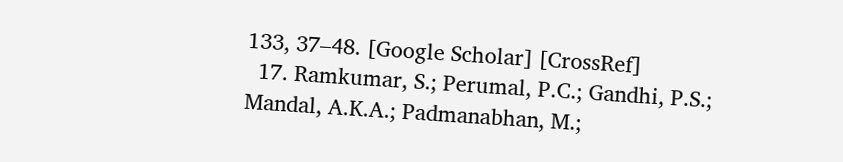133, 37–48. [Google Scholar] [CrossRef]
  17. Ramkumar, S.; Perumal, P.C.; Gandhi, P.S.; Mandal, A.K.A.; Padmanabhan, M.;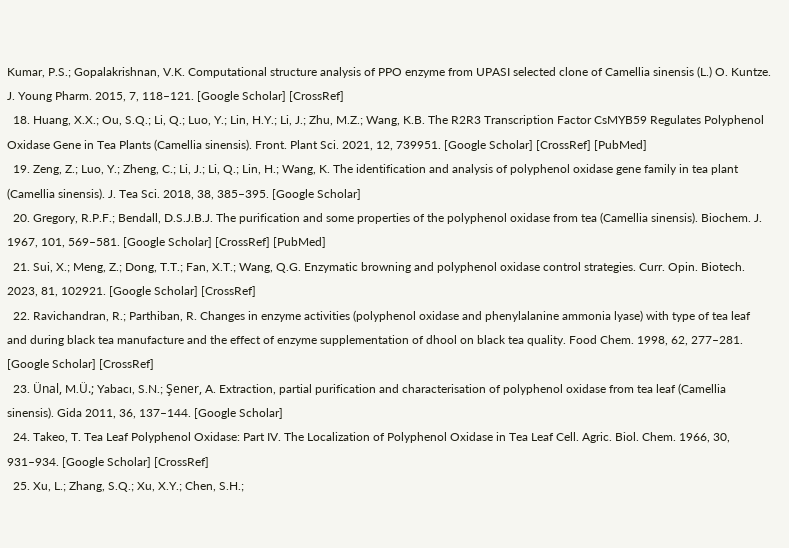Kumar, P.S.; Gopalakrishnan, V.K. Computational structure analysis of PPO enzyme from UPASI selected clone of Camellia sinensis (L.) O. Kuntze. J. Young Pharm. 2015, 7, 118–121. [Google Scholar] [CrossRef]
  18. Huang, X.X.; Ou, S.Q.; Li, Q.; Luo, Y.; Lin, H.Y.; Li, J.; Zhu, M.Z.; Wang, K.B. The R2R3 Transcription Factor CsMYB59 Regulates Polyphenol Oxidase Gene in Tea Plants (Camellia sinensis). Front. Plant Sci. 2021, 12, 739951. [Google Scholar] [CrossRef] [PubMed]
  19. Zeng, Z.; Luo, Y.; Zheng, C.; Li, J.; Li, Q.; Lin, H.; Wang, K. The identification and analysis of polyphenol oxidase gene family in tea plant (Camellia sinensis). J. Tea Sci. 2018, 38, 385–395. [Google Scholar]
  20. Gregory, R.P.F.; Bendall, D.S.J.B.J. The purification and some properties of the polyphenol oxidase from tea (Camellia sinensis). Biochem. J. 1967, 101, 569–581. [Google Scholar] [CrossRef] [PubMed]
  21. Sui, X.; Meng, Z.; Dong, T.T.; Fan, X.T.; Wang, Q.G. Enzymatic browning and polyphenol oxidase control strategies. Curr. Opin. Biotech. 2023, 81, 102921. [Google Scholar] [CrossRef]
  22. Ravichandran, R.; Parthiban, R. Changes in enzyme activities (polyphenol oxidase and phenylalanine ammonia lyase) with type of tea leaf and during black tea manufacture and the effect of enzyme supplementation of dhool on black tea quality. Food Chem. 1998, 62, 277–281. [Google Scholar] [CrossRef]
  23. Ünal, M.Ü.; Yabacı, S.N.; Şener, A. Extraction, partial purification and characterisation of polyphenol oxidase from tea leaf (Camellia sinensis). Gida 2011, 36, 137–144. [Google Scholar]
  24. Takeo, T. Tea Leaf Polyphenol Oxidase: Part IV. The Localization of Polyphenol Oxidase in Tea Leaf Cell. Agric. Biol. Chem. 1966, 30, 931–934. [Google Scholar] [CrossRef]
  25. Xu, L.; Zhang, S.Q.; Xu, X.Y.; Chen, S.H.;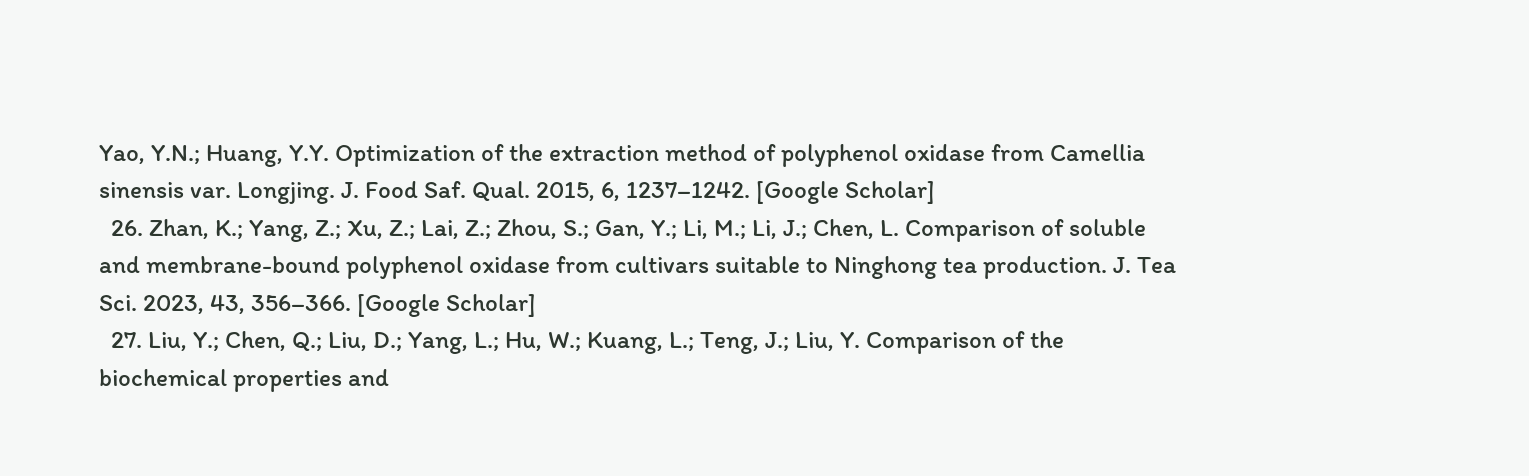Yao, Y.N.; Huang, Y.Y. Optimization of the extraction method of polyphenol oxidase from Camellia sinensis var. Longjing. J. Food Saf. Qual. 2015, 6, 1237–1242. [Google Scholar]
  26. Zhan, K.; Yang, Z.; Xu, Z.; Lai, Z.; Zhou, S.; Gan, Y.; Li, M.; Li, J.; Chen, L. Comparison of soluble and membrane-bound polyphenol oxidase from cultivars suitable to Ninghong tea production. J. Tea Sci. 2023, 43, 356–366. [Google Scholar]
  27. Liu, Y.; Chen, Q.; Liu, D.; Yang, L.; Hu, W.; Kuang, L.; Teng, J.; Liu, Y. Comparison of the biochemical properties and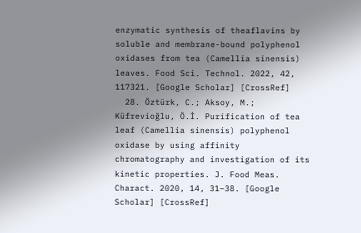enzymatic synthesis of theaflavins by soluble and membrane-bound polyphenol oxidases from tea (Camellia sinensis) leaves. Food Sci. Technol. 2022, 42, 117321. [Google Scholar] [CrossRef]
  28. Öztürk, C.; Aksoy, M.; Küfrevioğlu, Ö.İ. Purification of tea leaf (Camellia sinensis) polyphenol oxidase by using affinity chromatography and investigation of its kinetic properties. J. Food Meas. Charact. 2020, 14, 31–38. [Google Scholar] [CrossRef]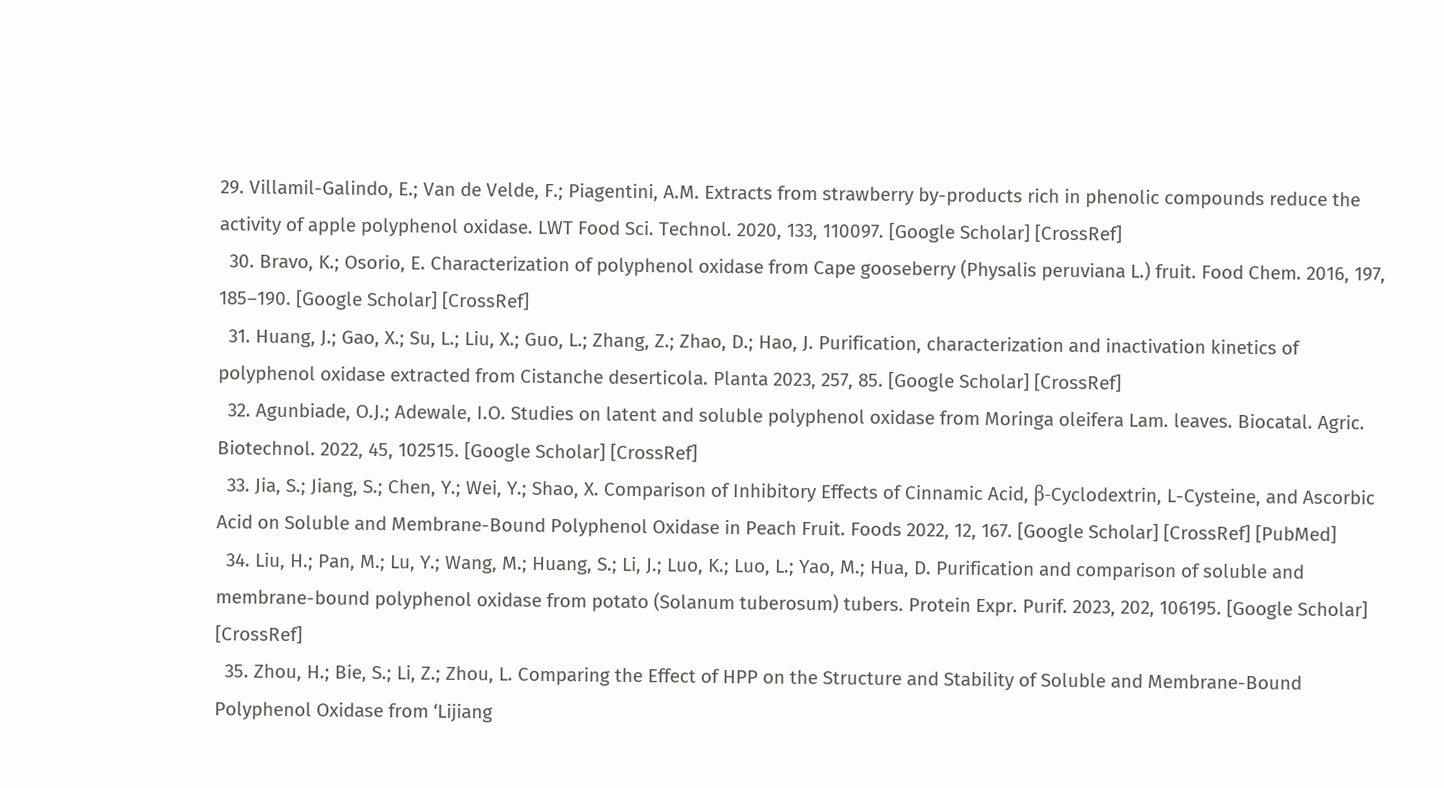29. Villamil-Galindo, E.; Van de Velde, F.; Piagentini, A.M. Extracts from strawberry by-products rich in phenolic compounds reduce the activity of apple polyphenol oxidase. LWT Food Sci. Technol. 2020, 133, 110097. [Google Scholar] [CrossRef]
  30. Bravo, K.; Osorio, E. Characterization of polyphenol oxidase from Cape gooseberry (Physalis peruviana L.) fruit. Food Chem. 2016, 197, 185–190. [Google Scholar] [CrossRef]
  31. Huang, J.; Gao, X.; Su, L.; Liu, X.; Guo, L.; Zhang, Z.; Zhao, D.; Hao, J. Purification, characterization and inactivation kinetics of polyphenol oxidase extracted from Cistanche deserticola. Planta 2023, 257, 85. [Google Scholar] [CrossRef]
  32. Agunbiade, O.J.; Adewale, I.O. Studies on latent and soluble polyphenol oxidase from Moringa oleifera Lam. leaves. Biocatal. Agric. Biotechnol. 2022, 45, 102515. [Google Scholar] [CrossRef]
  33. Jia, S.; Jiang, S.; Chen, Y.; Wei, Y.; Shao, X. Comparison of Inhibitory Effects of Cinnamic Acid, β-Cyclodextrin, L-Cysteine, and Ascorbic Acid on Soluble and Membrane-Bound Polyphenol Oxidase in Peach Fruit. Foods 2022, 12, 167. [Google Scholar] [CrossRef] [PubMed]
  34. Liu, H.; Pan, M.; Lu, Y.; Wang, M.; Huang, S.; Li, J.; Luo, K.; Luo, L.; Yao, M.; Hua, D. Purification and comparison of soluble and membrane-bound polyphenol oxidase from potato (Solanum tuberosum) tubers. Protein Expr. Purif. 2023, 202, 106195. [Google Scholar] [CrossRef]
  35. Zhou, H.; Bie, S.; Li, Z.; Zhou, L. Comparing the Effect of HPP on the Structure and Stability of Soluble and Membrane-Bound Polyphenol Oxidase from ‘Lijiang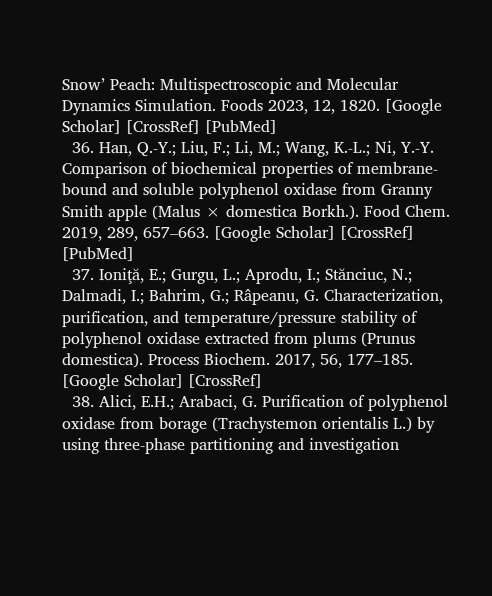Snow’ Peach: Multispectroscopic and Molecular Dynamics Simulation. Foods 2023, 12, 1820. [Google Scholar] [CrossRef] [PubMed]
  36. Han, Q.-Y.; Liu, F.; Li, M.; Wang, K.-L.; Ni, Y.-Y. Comparison of biochemical properties of membrane-bound and soluble polyphenol oxidase from Granny Smith apple (Malus × domestica Borkh.). Food Chem. 2019, 289, 657–663. [Google Scholar] [CrossRef] [PubMed]
  37. Ioniţă, E.; Gurgu, L.; Aprodu, I.; Stănciuc, N.; Dalmadi, I.; Bahrim, G.; Râpeanu, G. Characterization, purification, and temperature/pressure stability of polyphenol oxidase extracted from plums (Prunus domestica). Process Biochem. 2017, 56, 177–185. [Google Scholar] [CrossRef]
  38. Alici, E.H.; Arabaci, G. Purification of polyphenol oxidase from borage (Trachystemon orientalis L.) by using three-phase partitioning and investigation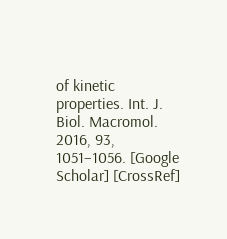of kinetic properties. Int. J. Biol. Macromol. 2016, 93, 1051–1056. [Google Scholar] [CrossRef]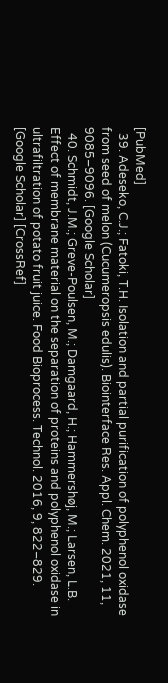[PubMed]
  39. Adeseko, C.J.; Fatoki, T.H. Isolation and partial purification of polyphenol oxidase from seed of melon (Cucumeropsis edulis). Biointerface Res. Appl. Chem. 2021, 11, 9085–9096. [Google Scholar]
  40. Schmidt, J.M.; Greve-Poulsen, M.; Damgaard, H.; Hammershøj, M.; Larsen, L.B. Effect of membrane material on the separation of proteins and polyphenol oxidase in ultrafiltration of potato fruit juice. Food Bioprocess. Technol. 2016, 9, 822–829. [Google Scholar] [CrossRef]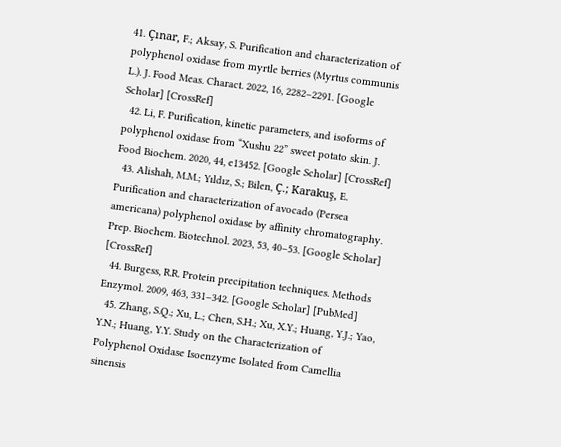41. Çınar, F.; Aksay, S. Purification and characterization of polyphenol oxidase from myrtle berries (Myrtus communis L.). J. Food Meas. Charact. 2022, 16, 2282–2291. [Google Scholar] [CrossRef]
  42. Li, F. Purification, kinetic parameters, and isoforms of polyphenol oxidase from “Xushu 22” sweet potato skin. J. Food Biochem. 2020, 44, e13452. [Google Scholar] [CrossRef]
  43. Alishah, M.M.; Yıldız, S.; Bilen, Ç.; Karakuş, E. Purification and characterization of avocado (Persea americana) polyphenol oxidase by affinity chromatography. Prep. Biochem. Biotechnol. 2023, 53, 40–53. [Google Scholar] [CrossRef]
  44. Burgess, R.R. Protein precipitation techniques. Methods Enzymol. 2009, 463, 331–342. [Google Scholar] [PubMed]
  45. Zhang, S.Q.; Xu, L.; Chen, S.H.; Xu, X.Y.; Huang, Y.J.; Yao, Y.N.; Huang, Y.Y. Study on the Characterization of Polyphenol Oxidase Isoenzyme Isolated from Camellia sinensis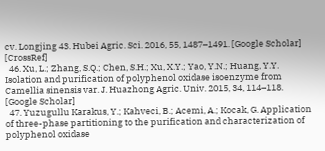cv. Longjing 43. Hubei Agric. Sci. 2016, 55, 1487–1491. [Google Scholar] [CrossRef]
  46. Xu, L.; Zhang, S.Q.; Chen, S.H.; Xu, X.Y.; Yao, Y.N.; Huang, Y.Y. Isolation and purification of polyphenol oxidase isoenzyme from Camellia sinensis var. J. Huazhong Agric. Univ. 2015, 34, 114–118. [Google Scholar]
  47. Yuzugullu Karakus, Y.; Kahveci, B.; Acemi, A.; Kocak, G. Application of three-phase partitioning to the purification and characterization of polyphenol oxidase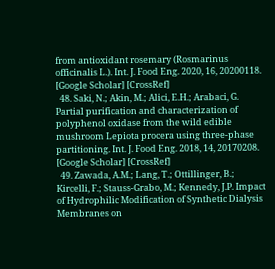from antioxidant rosemary (Rosmarinus officinalis L.). Int. J. Food Eng. 2020, 16, 20200118. [Google Scholar] [CrossRef]
  48. Saki, N.; Akin, M.; Alici, E.H.; Arabaci, G. Partial purification and characterization of polyphenol oxidase from the wild edible mushroom Lepiota procera using three-phase partitioning. Int. J. Food Eng. 2018, 14, 20170208. [Google Scholar] [CrossRef]
  49. Zawada, A.M.; Lang, T.; Ottillinger, B.; Kircelli, F.; Stauss-Grabo, M.; Kennedy, J.P. Impact of Hydrophilic Modification of Synthetic Dialysis Membranes on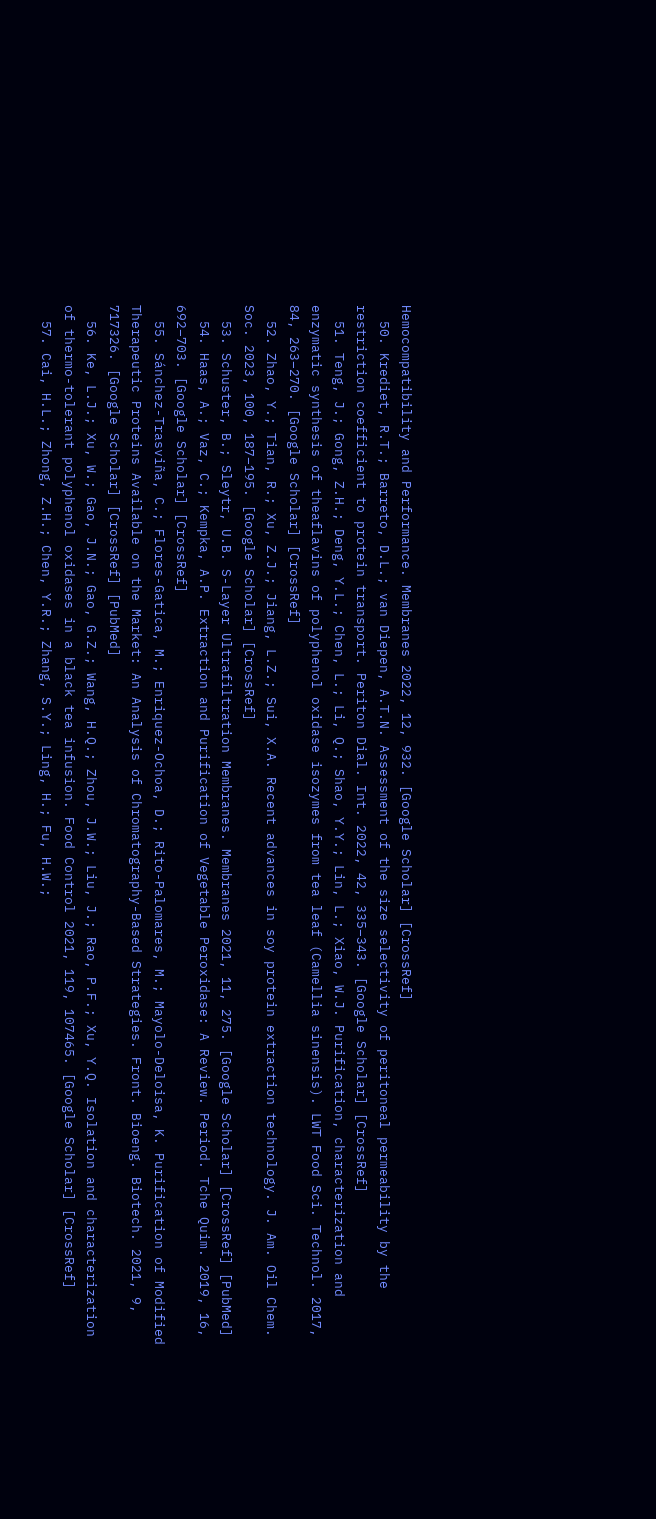Hemocompatibility and Performance. Membranes 2022, 12, 932. [Google Scholar] [CrossRef]
  50. Krediet, R.T.; Barreto, D.L.; van Diepen, A.T.N. Assessment of the size selectivity of peritoneal permeability by the restriction coefficient to protein transport. Periton Dial. Int. 2022, 42, 335–343. [Google Scholar] [CrossRef]
  51. Teng, J.; Gong, Z.H.; Deng, Y.L.; Chen, L.; Li, Q.; Shao, Y.Y.; Lin, L.; Xiao, W.J. Purification, characterization and enzymatic synthesis of theaflavins of polyphenol oxidase isozymes from tea leaf (Camellia sinensis). LWT Food Sci. Technol. 2017, 84, 263–270. [Google Scholar] [CrossRef]
  52. Zhao, Y.; Tian, R.; Xu, Z.J.; Jiang, L.Z.; Sui, X.A. Recent advances in soy protein extraction technology. J. Am. Oil Chem. Soc. 2023, 100, 187–195. [Google Scholar] [CrossRef]
  53. Schuster, B.; Sleytr, U.B. S-Layer Ultrafiltration Membranes. Membranes 2021, 11, 275. [Google Scholar] [CrossRef] [PubMed]
  54. Haas, A.; Vaz, C.; Kempka, A.P. Extraction and Purification of Vegetable Peroxidase: A Review. Period. Tche Quim. 2019, 16, 692–703. [Google Scholar] [CrossRef]
  55. Sánchez-Trasviña, C.; Flores-Gatica, M.; Enriquez-Ochoa, D.; Rito-Palomares, M.; Mayolo-Deloisa, K. Purification of Modified Therapeutic Proteins Available on the Market: An Analysis of Chromatography-Based Strategies. Front. Bioeng. Biotech. 2021, 9, 717326. [Google Scholar] [CrossRef] [PubMed]
  56. Ke, L.J.; Xu, W.; Gao, J.N.; Gao, G.Z.; Wang, H.Q.; Zhou, J.W.; Liu, J.; Rao, P.F.; Xu, Y.Q. Isolation and characterization of thermo-tolerant polyphenol oxidases in a black tea infusion. Food Control 2021, 119, 107465. [Google Scholar] [CrossRef]
  57. Cai, H.L.; Zhong, Z.H.; Chen, Y.R.; Zhang, S.Y.; Ling, H.; Fu, H.W.;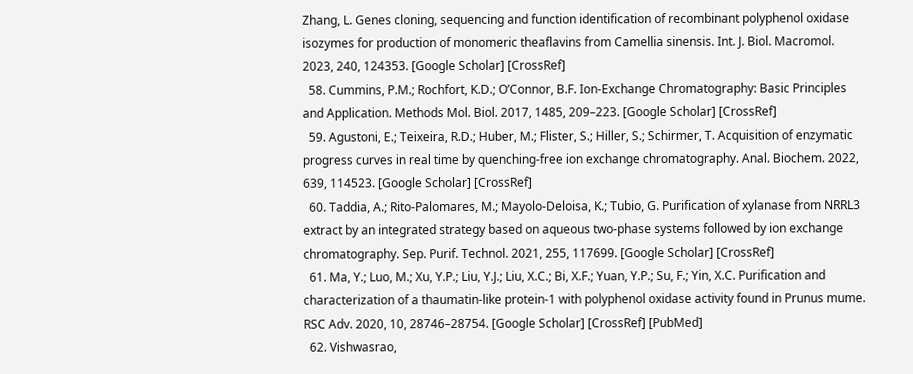Zhang, L. Genes cloning, sequencing and function identification of recombinant polyphenol oxidase isozymes for production of monomeric theaflavins from Camellia sinensis. Int. J. Biol. Macromol. 2023, 240, 124353. [Google Scholar] [CrossRef]
  58. Cummins, P.M.; Rochfort, K.D.; O’Connor, B.F. Ion-Exchange Chromatography: Basic Principles and Application. Methods Mol. Biol. 2017, 1485, 209–223. [Google Scholar] [CrossRef]
  59. Agustoni, E.; Teixeira, R.D.; Huber, M.; Flister, S.; Hiller, S.; Schirmer, T. Acquisition of enzymatic progress curves in real time by quenching-free ion exchange chromatography. Anal. Biochem. 2022, 639, 114523. [Google Scholar] [CrossRef]
  60. Taddia, A.; Rito-Palomares, M.; Mayolo-Deloisa, K.; Tubio, G. Purification of xylanase from NRRL3 extract by an integrated strategy based on aqueous two-phase systems followed by ion exchange chromatography. Sep. Purif. Technol. 2021, 255, 117699. [Google Scholar] [CrossRef]
  61. Ma, Y.; Luo, M.; Xu, Y.P.; Liu, Y.J.; Liu, X.C.; Bi, X.F.; Yuan, Y.P.; Su, F.; Yin, X.C. Purification and characterization of a thaumatin-like protein-1 with polyphenol oxidase activity found in Prunus mume. RSC Adv. 2020, 10, 28746–28754. [Google Scholar] [CrossRef] [PubMed]
  62. Vishwasrao,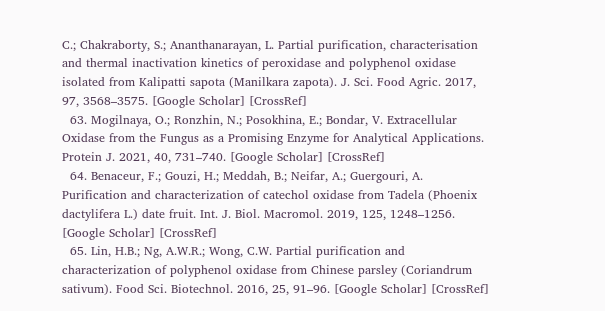C.; Chakraborty, S.; Ananthanarayan, L. Partial purification, characterisation and thermal inactivation kinetics of peroxidase and polyphenol oxidase isolated from Kalipatti sapota (Manilkara zapota). J. Sci. Food Agric. 2017, 97, 3568–3575. [Google Scholar] [CrossRef]
  63. Mogilnaya, O.; Ronzhin, N.; Posokhina, E.; Bondar, V. Extracellular Oxidase from the Fungus as a Promising Enzyme for Analytical Applications. Protein J. 2021, 40, 731–740. [Google Scholar] [CrossRef]
  64. Benaceur, F.; Gouzi, H.; Meddah, B.; Neifar, A.; Guergouri, A. Purification and characterization of catechol oxidase from Tadela (Phoenix dactylifera L.) date fruit. Int. J. Biol. Macromol. 2019, 125, 1248–1256. [Google Scholar] [CrossRef]
  65. Lin, H.B.; Ng, A.W.R.; Wong, C.W. Partial purification and characterization of polyphenol oxidase from Chinese parsley (Coriandrum sativum). Food Sci. Biotechnol. 2016, 25, 91–96. [Google Scholar] [CrossRef]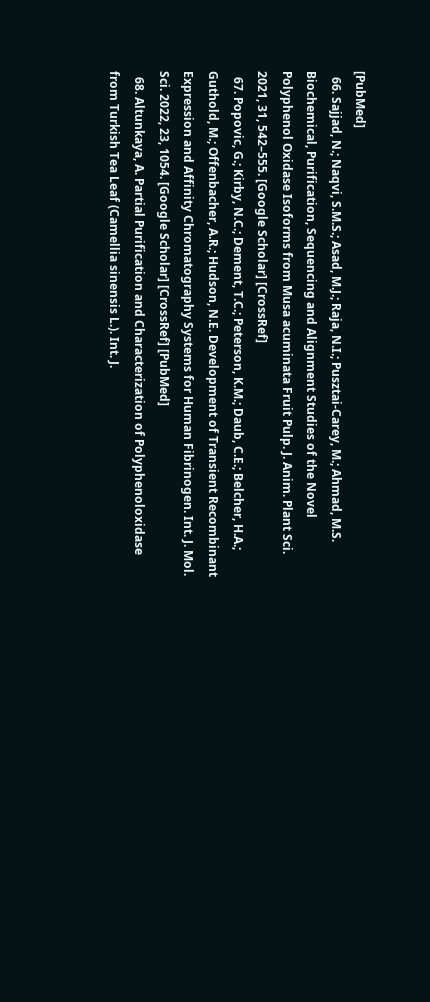[PubMed]
  66. Sajjad, N.; Naqvi, S.M.S.; Asad, M.J.; Raja, N.I.; Pusztai-Carey, M.; Ahmad, M.S. Biochemical, Purification, Sequencing and Alignment Studies of the Novel Polyphenol Oxidase Isoforms from Musa acuminata Fruit Pulp. J. Anim. Plant Sci. 2021, 31, 542–555. [Google Scholar] [CrossRef]
  67. Popovic, G.; Kirby, N.C.; Dement, T.C.; Peterson, K.M.; Daub, C.E.; Belcher, H.A.; Guthold, M.; Offenbacher, A.R.; Hudson, N.E. Development of Transient Recombinant Expression and Affinity Chromatography Systems for Human Fibrinogen. Int. J. Mol. Sci. 2022, 23, 1054. [Google Scholar] [CrossRef] [PubMed]
  68. Altunkaya, A. Partial Purification and Characterization of Polyphenoloxidase from Turkish Tea Leaf (Camellia sinensis L.). Int. J.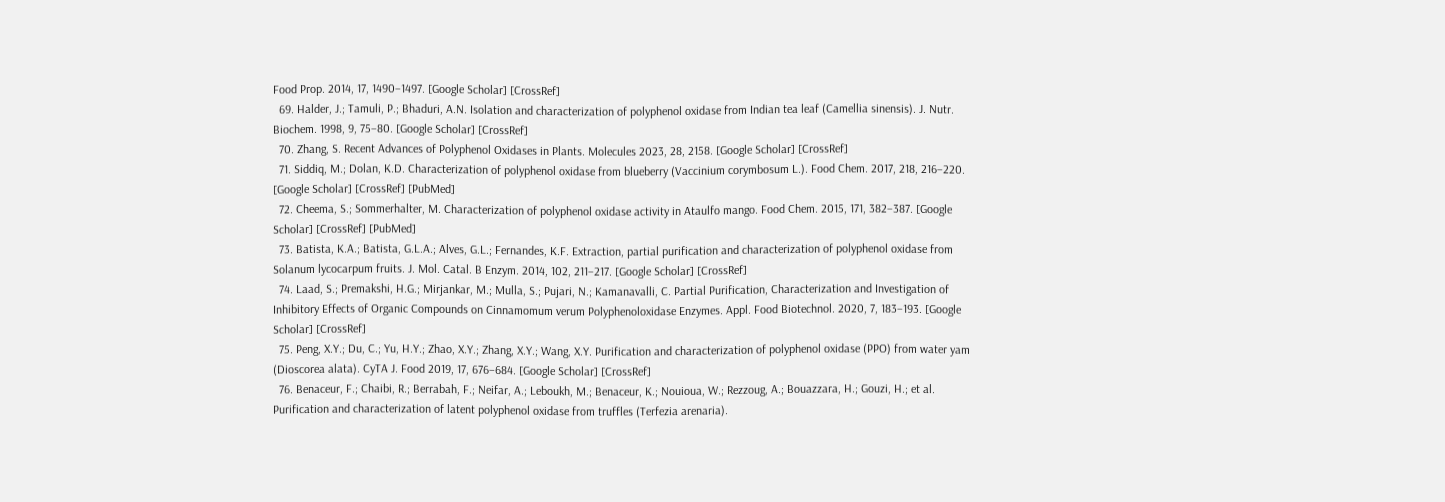Food Prop. 2014, 17, 1490–1497. [Google Scholar] [CrossRef]
  69. Halder, J.; Tamuli, P.; Bhaduri, A.N. Isolation and characterization of polyphenol oxidase from Indian tea leaf (Camellia sinensis). J. Nutr. Biochem. 1998, 9, 75–80. [Google Scholar] [CrossRef]
  70. Zhang, S. Recent Advances of Polyphenol Oxidases in Plants. Molecules 2023, 28, 2158. [Google Scholar] [CrossRef]
  71. Siddiq, M.; Dolan, K.D. Characterization of polyphenol oxidase from blueberry (Vaccinium corymbosum L.). Food Chem. 2017, 218, 216–220. [Google Scholar] [CrossRef] [PubMed]
  72. Cheema, S.; Sommerhalter, M. Characterization of polyphenol oxidase activity in Ataulfo mango. Food Chem. 2015, 171, 382–387. [Google Scholar] [CrossRef] [PubMed]
  73. Batista, K.A.; Batista, G.L.A.; Alves, G.L.; Fernandes, K.F. Extraction, partial purification and characterization of polyphenol oxidase from Solanum lycocarpum fruits. J. Mol. Catal. B Enzym. 2014, 102, 211–217. [Google Scholar] [CrossRef]
  74. Laad, S.; Premakshi, H.G.; Mirjankar, M.; Mulla, S.; Pujari, N.; Kamanavalli, C. Partial Purification, Characterization and Investigation of Inhibitory Effects of Organic Compounds on Cinnamomum verum Polyphenoloxidase Enzymes. Appl. Food Biotechnol. 2020, 7, 183–193. [Google Scholar] [CrossRef]
  75. Peng, X.Y.; Du, C.; Yu, H.Y.; Zhao, X.Y.; Zhang, X.Y.; Wang, X.Y. Purification and characterization of polyphenol oxidase (PPO) from water yam (Dioscorea alata). CyTA J. Food 2019, 17, 676–684. [Google Scholar] [CrossRef]
  76. Benaceur, F.; Chaibi, R.; Berrabah, F.; Neifar, A.; Leboukh, M.; Benaceur, K.; Nouioua, W.; Rezzoug, A.; Bouazzara, H.; Gouzi, H.; et al. Purification and characterization of latent polyphenol oxidase from truffles (Terfezia arenaria).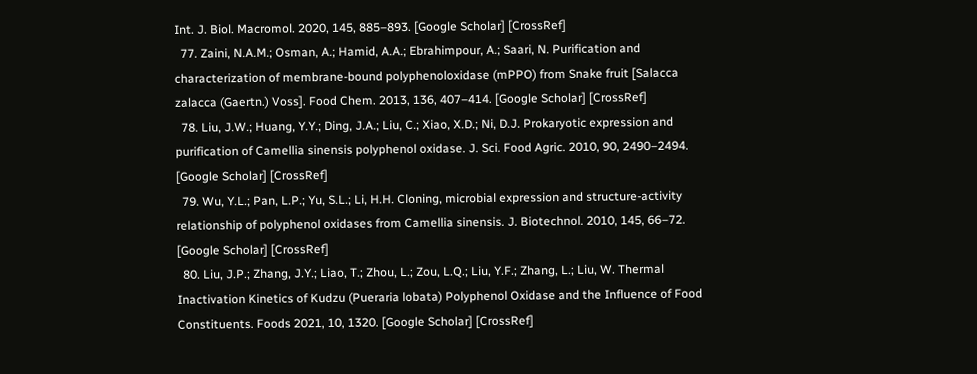Int. J. Biol. Macromol. 2020, 145, 885–893. [Google Scholar] [CrossRef]
  77. Zaini, N.A.M.; Osman, A.; Hamid, A.A.; Ebrahimpour, A.; Saari, N. Purification and characterization of membrane-bound polyphenoloxidase (mPPO) from Snake fruit [Salacca zalacca (Gaertn.) Voss]. Food Chem. 2013, 136, 407–414. [Google Scholar] [CrossRef]
  78. Liu, J.W.; Huang, Y.Y.; Ding, J.A.; Liu, C.; Xiao, X.D.; Ni, D.J. Prokaryotic expression and purification of Camellia sinensis polyphenol oxidase. J. Sci. Food Agric. 2010, 90, 2490–2494. [Google Scholar] [CrossRef]
  79. Wu, Y.L.; Pan, L.P.; Yu, S.L.; Li, H.H. Cloning, microbial expression and structure-activity relationship of polyphenol oxidases from Camellia sinensis. J. Biotechnol. 2010, 145, 66–72. [Google Scholar] [CrossRef]
  80. Liu, J.P.; Zhang, J.Y.; Liao, T.; Zhou, L.; Zou, L.Q.; Liu, Y.F.; Zhang, L.; Liu, W. Thermal Inactivation Kinetics of Kudzu (Pueraria lobata) Polyphenol Oxidase and the Influence of Food Constituents. Foods 2021, 10, 1320. [Google Scholar] [CrossRef]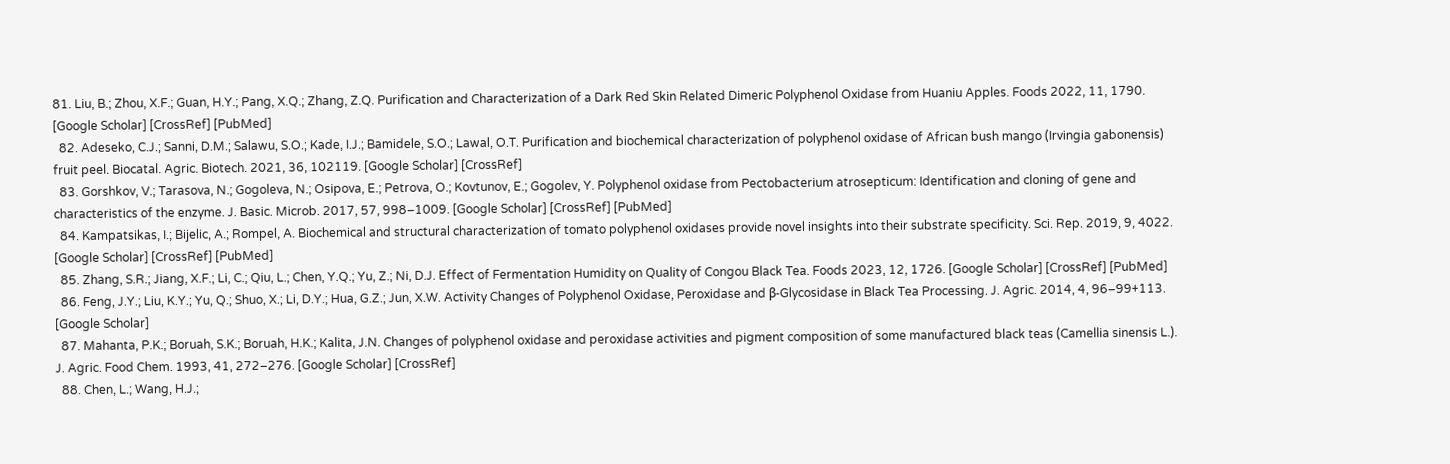81. Liu, B.; Zhou, X.F.; Guan, H.Y.; Pang, X.Q.; Zhang, Z.Q. Purification and Characterization of a Dark Red Skin Related Dimeric Polyphenol Oxidase from Huaniu Apples. Foods 2022, 11, 1790. [Google Scholar] [CrossRef] [PubMed]
  82. Adeseko, C.J.; Sanni, D.M.; Salawu, S.O.; Kade, I.J.; Bamidele, S.O.; Lawal, O.T. Purification and biochemical characterization of polyphenol oxidase of African bush mango (Irvingia gabonensis) fruit peel. Biocatal. Agric. Biotech. 2021, 36, 102119. [Google Scholar] [CrossRef]
  83. Gorshkov, V.; Tarasova, N.; Gogoleva, N.; Osipova, E.; Petrova, O.; Kovtunov, E.; Gogolev, Y. Polyphenol oxidase from Pectobacterium atrosepticum: Identification and cloning of gene and characteristics of the enzyme. J. Basic. Microb. 2017, 57, 998–1009. [Google Scholar] [CrossRef] [PubMed]
  84. Kampatsikas, I.; Bijelic, A.; Rompel, A. Biochemical and structural characterization of tomato polyphenol oxidases provide novel insights into their substrate specificity. Sci. Rep. 2019, 9, 4022. [Google Scholar] [CrossRef] [PubMed]
  85. Zhang, S.R.; Jiang, X.F.; Li, C.; Qiu, L.; Chen, Y.Q.; Yu, Z.; Ni, D.J. Effect of Fermentation Humidity on Quality of Congou Black Tea. Foods 2023, 12, 1726. [Google Scholar] [CrossRef] [PubMed]
  86. Feng, J.Y.; Liu, K.Y.; Yu, Q.; Shuo, X.; Li, D.Y.; Hua, G.Z.; Jun, X.W. Activity Changes of Polyphenol Oxidase, Peroxidase and β-Glycosidase in Black Tea Processing. J. Agric. 2014, 4, 96–99+113. [Google Scholar]
  87. Mahanta, P.K.; Boruah, S.K.; Boruah, H.K.; Kalita, J.N. Changes of polyphenol oxidase and peroxidase activities and pigment composition of some manufactured black teas (Camellia sinensis L.). J. Agric. Food Chem. 1993, 41, 272–276. [Google Scholar] [CrossRef]
  88. Chen, L.; Wang, H.J.;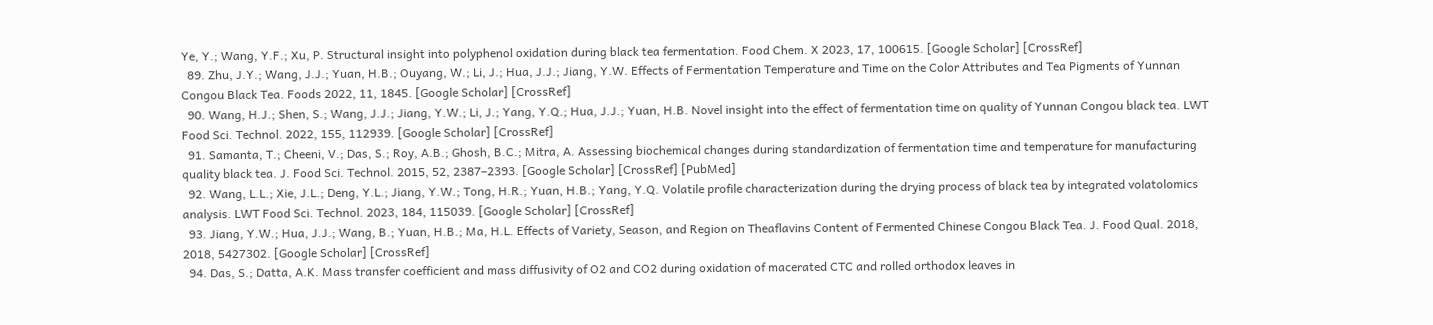Ye, Y.; Wang, Y.F.; Xu, P. Structural insight into polyphenol oxidation during black tea fermentation. Food Chem. X 2023, 17, 100615. [Google Scholar] [CrossRef]
  89. Zhu, J.Y.; Wang, J.J.; Yuan, H.B.; Ouyang, W.; Li, J.; Hua, J.J.; Jiang, Y.W. Effects of Fermentation Temperature and Time on the Color Attributes and Tea Pigments of Yunnan Congou Black Tea. Foods 2022, 11, 1845. [Google Scholar] [CrossRef]
  90. Wang, H.J.; Shen, S.; Wang, J.J.; Jiang, Y.W.; Li, J.; Yang, Y.Q.; Hua, J.J.; Yuan, H.B. Novel insight into the effect of fermentation time on quality of Yunnan Congou black tea. LWT Food Sci. Technol. 2022, 155, 112939. [Google Scholar] [CrossRef]
  91. Samanta, T.; Cheeni, V.; Das, S.; Roy, A.B.; Ghosh, B.C.; Mitra, A. Assessing biochemical changes during standardization of fermentation time and temperature for manufacturing quality black tea. J. Food Sci. Technol. 2015, 52, 2387–2393. [Google Scholar] [CrossRef] [PubMed]
  92. Wang, L.L.; Xie, J.L.; Deng, Y.L.; Jiang, Y.W.; Tong, H.R.; Yuan, H.B.; Yang, Y.Q. Volatile profile characterization during the drying process of black tea by integrated volatolomics analysis. LWT Food Sci. Technol. 2023, 184, 115039. [Google Scholar] [CrossRef]
  93. Jiang, Y.W.; Hua, J.J.; Wang, B.; Yuan, H.B.; Ma, H.L. Effects of Variety, Season, and Region on Theaflavins Content of Fermented Chinese Congou Black Tea. J. Food Qual. 2018, 2018, 5427302. [Google Scholar] [CrossRef]
  94. Das, S.; Datta, A.K. Mass transfer coefficient and mass diffusivity of O2 and CO2 during oxidation of macerated CTC and rolled orthodox leaves in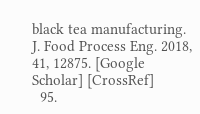black tea manufacturing. J. Food Process Eng. 2018, 41, 12875. [Google Scholar] [CrossRef]
  95.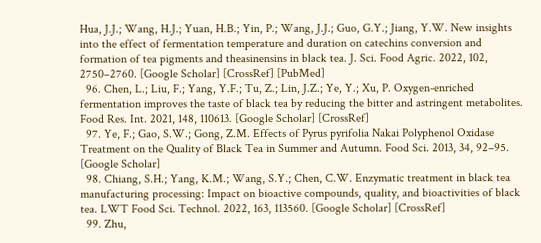Hua, J.J.; Wang, H.J.; Yuan, H.B.; Yin, P.; Wang, J.J.; Guo, G.Y.; Jiang, Y.W. New insights into the effect of fermentation temperature and duration on catechins conversion and formation of tea pigments and theasinensins in black tea. J. Sci. Food Agric. 2022, 102, 2750–2760. [Google Scholar] [CrossRef] [PubMed]
  96. Chen, L.; Liu, F.; Yang, Y.F.; Tu, Z.; Lin, J.Z.; Ye, Y.; Xu, P. Oxygen-enriched fermentation improves the taste of black tea by reducing the bitter and astringent metabolites. Food Res. Int. 2021, 148, 110613. [Google Scholar] [CrossRef]
  97. Ye, F.; Gao, S.W.; Gong, Z.M. Effects of Pyrus pyrifolia Nakai Polyphenol Oxidase Treatment on the Quality of Black Tea in Summer and Autumn. Food Sci. 2013, 34, 92–95. [Google Scholar]
  98. Chiang, S.H.; Yang, K.M.; Wang, S.Y.; Chen, C.W. Enzymatic treatment in black tea manufacturing processing: Impact on bioactive compounds, quality, and bioactivities of black tea. LWT Food Sci. Technol. 2022, 163, 113560. [Google Scholar] [CrossRef]
  99. Zhu,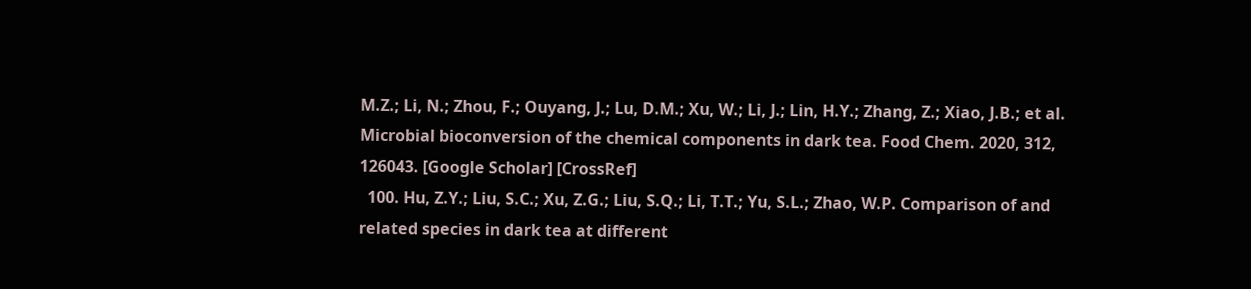M.Z.; Li, N.; Zhou, F.; Ouyang, J.; Lu, D.M.; Xu, W.; Li, J.; Lin, H.Y.; Zhang, Z.; Xiao, J.B.; et al. Microbial bioconversion of the chemical components in dark tea. Food Chem. 2020, 312, 126043. [Google Scholar] [CrossRef]
  100. Hu, Z.Y.; Liu, S.C.; Xu, Z.G.; Liu, S.Q.; Li, T.T.; Yu, S.L.; Zhao, W.P. Comparison of and related species in dark tea at different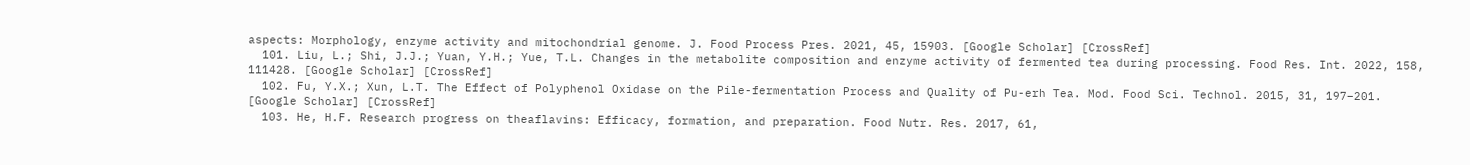aspects: Morphology, enzyme activity and mitochondrial genome. J. Food Process Pres. 2021, 45, 15903. [Google Scholar] [CrossRef]
  101. Liu, L.; Shi, J.J.; Yuan, Y.H.; Yue, T.L. Changes in the metabolite composition and enzyme activity of fermented tea during processing. Food Res. Int. 2022, 158, 111428. [Google Scholar] [CrossRef]
  102. Fu, Y.X.; Xun, L.T. The Effect of Polyphenol Oxidase on the Pile-fermentation Process and Quality of Pu-erh Tea. Mod. Food Sci. Technol. 2015, 31, 197–201. [Google Scholar] [CrossRef]
  103. He, H.F. Research progress on theaflavins: Efficacy, formation, and preparation. Food Nutr. Res. 2017, 61,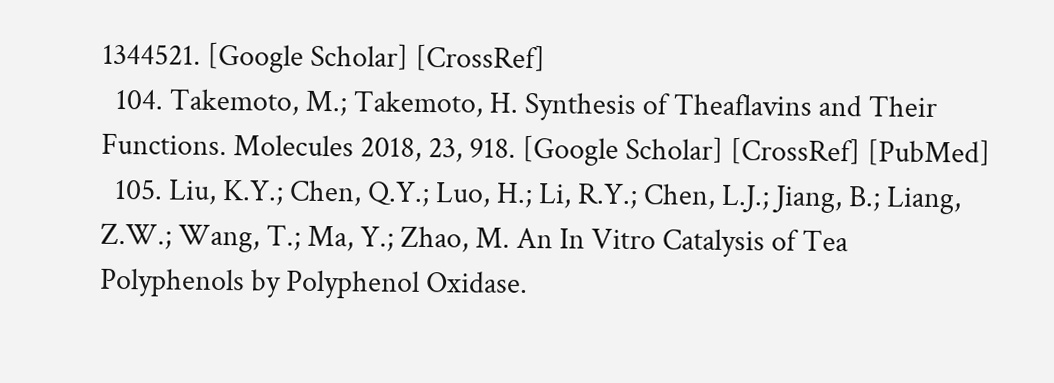1344521. [Google Scholar] [CrossRef]
  104. Takemoto, M.; Takemoto, H. Synthesis of Theaflavins and Their Functions. Molecules 2018, 23, 918. [Google Scholar] [CrossRef] [PubMed]
  105. Liu, K.Y.; Chen, Q.Y.; Luo, H.; Li, R.Y.; Chen, L.J.; Jiang, B.; Liang, Z.W.; Wang, T.; Ma, Y.; Zhao, M. An In Vitro Catalysis of Tea Polyphenols by Polyphenol Oxidase.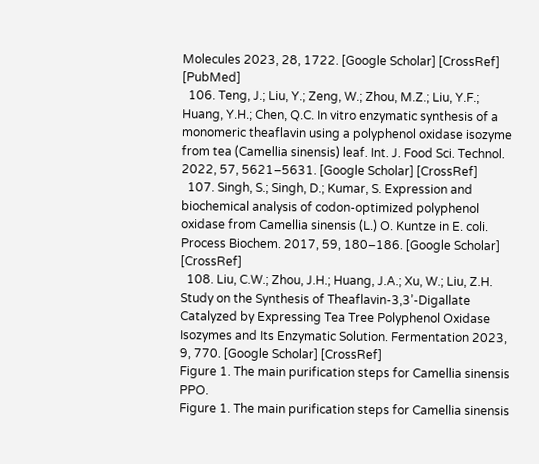Molecules 2023, 28, 1722. [Google Scholar] [CrossRef] [PubMed]
  106. Teng, J.; Liu, Y.; Zeng, W.; Zhou, M.Z.; Liu, Y.F.; Huang, Y.H.; Chen, Q.C. In vitro enzymatic synthesis of a monomeric theaflavin using a polyphenol oxidase isozyme from tea (Camellia sinensis) leaf. Int. J. Food Sci. Technol. 2022, 57, 5621–5631. [Google Scholar] [CrossRef]
  107. Singh, S.; Singh, D.; Kumar, S. Expression and biochemical analysis of codon-optimized polyphenol oxidase from Camellia sinensis (L.) O. Kuntze in E. coli. Process Biochem. 2017, 59, 180–186. [Google Scholar] [CrossRef]
  108. Liu, C.W.; Zhou, J.H.; Huang, J.A.; Xu, W.; Liu, Z.H. Study on the Synthesis of Theaflavin-3,3’-Digallate Catalyzed by Expressing Tea Tree Polyphenol Oxidase Isozymes and Its Enzymatic Solution. Fermentation 2023, 9, 770. [Google Scholar] [CrossRef]
Figure 1. The main purification steps for Camellia sinensis PPO.
Figure 1. The main purification steps for Camellia sinensis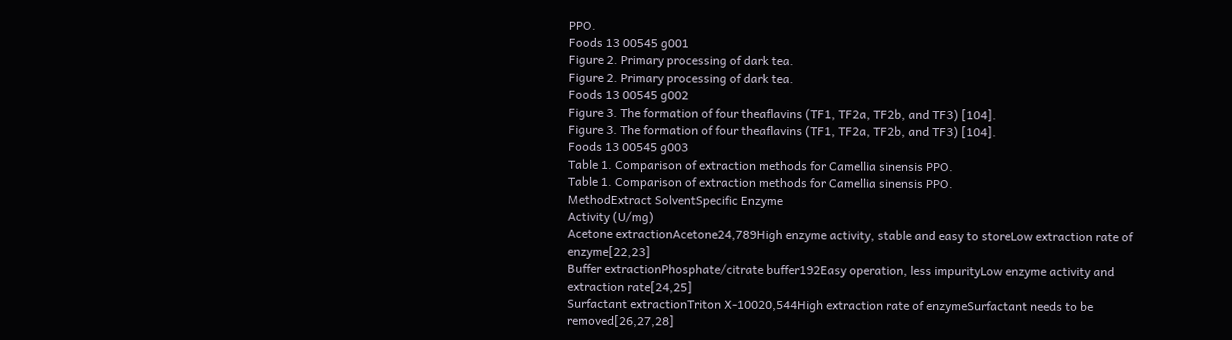PPO.
Foods 13 00545 g001
Figure 2. Primary processing of dark tea.
Figure 2. Primary processing of dark tea.
Foods 13 00545 g002
Figure 3. The formation of four theaflavins (TF1, TF2a, TF2b, and TF3) [104].
Figure 3. The formation of four theaflavins (TF1, TF2a, TF2b, and TF3) [104].
Foods 13 00545 g003
Table 1. Comparison of extraction methods for Camellia sinensis PPO.
Table 1. Comparison of extraction methods for Camellia sinensis PPO.
MethodExtract SolventSpecific Enzyme
Activity (U/mg)
Acetone extractionAcetone24,789High enzyme activity, stable and easy to storeLow extraction rate of enzyme[22,23]
Buffer extractionPhosphate/citrate buffer192Easy operation, less impurityLow enzyme activity and extraction rate[24,25]
Surfactant extractionTriton X-10020,544High extraction rate of enzymeSurfactant needs to be removed[26,27,28]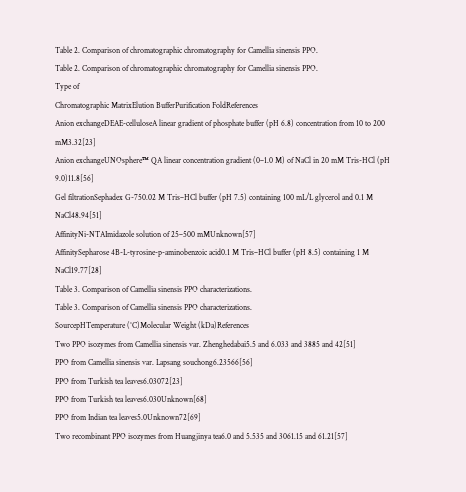Table 2. Comparison of chromatographic chromatography for Camellia sinensis PPO.
Table 2. Comparison of chromatographic chromatography for Camellia sinensis PPO.
Type of
Chromatographic MatrixElution BufferPurification FoldReferences
Anion exchangeDEAE-celluloseA linear gradient of phosphate buffer (pH 6.8) concentration from 10 to 200 mM3.32[23]
Anion exchangeUNOsphere™ QA linear concentration gradient (0–1.0 M) of NaCl in 20 mM Tris-HCl (pH 9.0)11.8[56]
Gel filtrationSephadex G-750.02 M Tris–HCl buffer (pH 7.5) containing 100 mL/L glycerol and 0.1 M NaCl48.94[51]
AffinityNi-NTAImidazole solution of 25–500 mMUnknown[57]
AffinitySepharose 4B-L-tyrosine-p-aminobenzoic acid0.1 M Tris–HCl buffer (pH 8.5) containing 1 M NaCl19.77[28]
Table 3. Comparison of Camellia sinensis PPO characterizations.
Table 3. Comparison of Camellia sinensis PPO characterizations.
SourcepHTemperature (°C)Molecular Weight (kDa)References
Two PPO isozymes from Camellia sinensis var. Zhenghedabai5.5 and 6.033 and 3885 and 42[51]
PPO from Camellia sinensis var. Lapsang souchong6.23566[56]
PPO from Turkish tea leaves6.03072[23]
PPO from Turkish tea leaves6.030Unknown[68]
PPO from Indian tea leaves5.0Unknown72[69]
Two recombinant PPO isozymes from Huangjinya tea6.0 and 5.535 and 3061.15 and 61.21[57]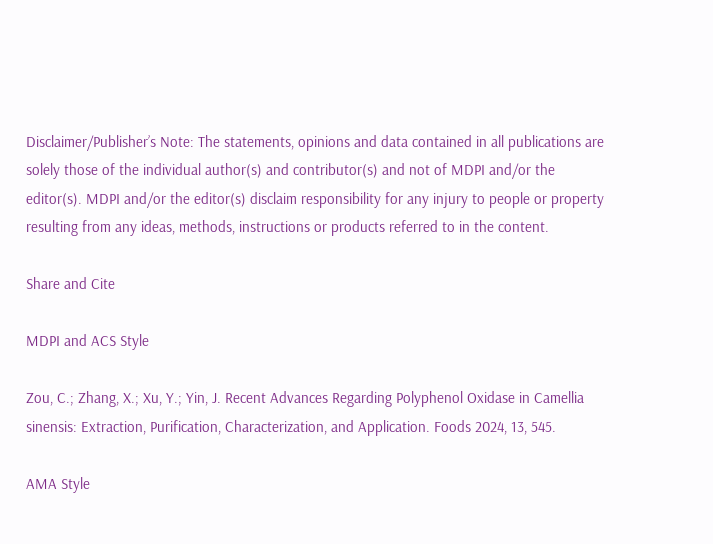Disclaimer/Publisher’s Note: The statements, opinions and data contained in all publications are solely those of the individual author(s) and contributor(s) and not of MDPI and/or the editor(s). MDPI and/or the editor(s) disclaim responsibility for any injury to people or property resulting from any ideas, methods, instructions or products referred to in the content.

Share and Cite

MDPI and ACS Style

Zou, C.; Zhang, X.; Xu, Y.; Yin, J. Recent Advances Regarding Polyphenol Oxidase in Camellia sinensis: Extraction, Purification, Characterization, and Application. Foods 2024, 13, 545.

AMA Style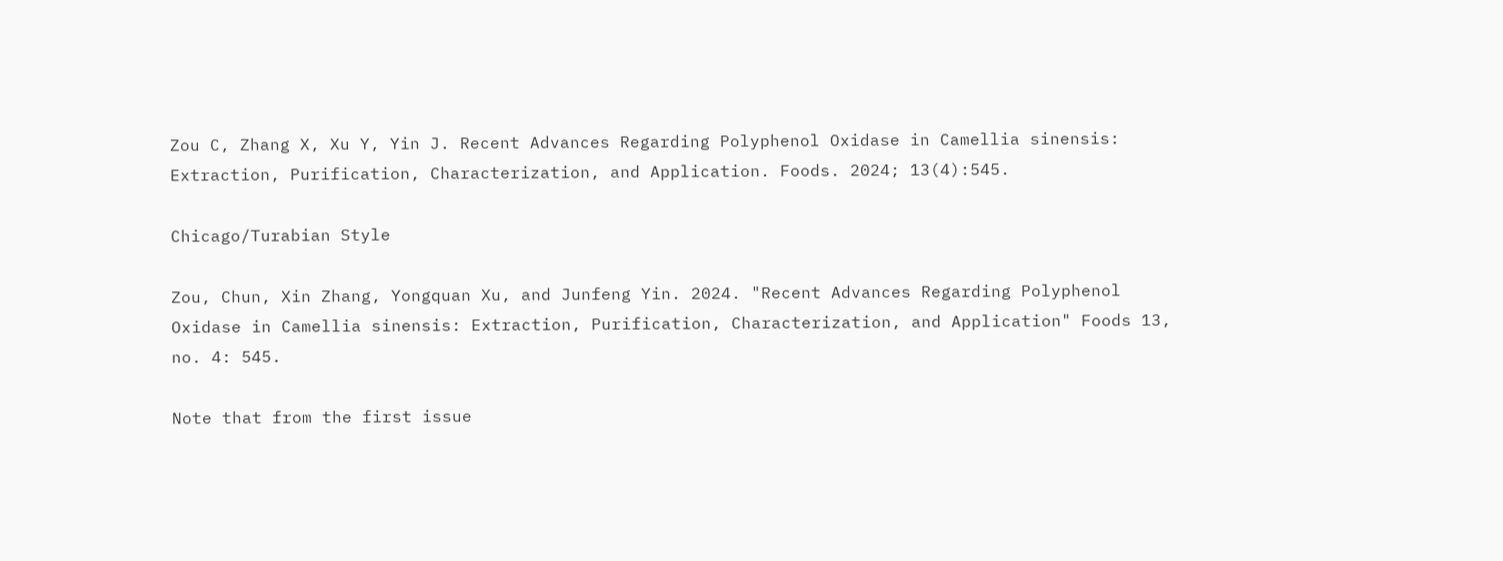Zou C, Zhang X, Xu Y, Yin J. Recent Advances Regarding Polyphenol Oxidase in Camellia sinensis: Extraction, Purification, Characterization, and Application. Foods. 2024; 13(4):545.

Chicago/Turabian Style

Zou, Chun, Xin Zhang, Yongquan Xu, and Junfeng Yin. 2024. "Recent Advances Regarding Polyphenol Oxidase in Camellia sinensis: Extraction, Purification, Characterization, and Application" Foods 13, no. 4: 545.

Note that from the first issue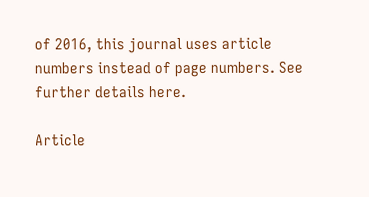of 2016, this journal uses article numbers instead of page numbers. See further details here.

Article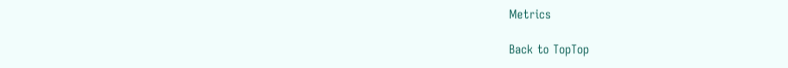Metrics

Back to TopTop